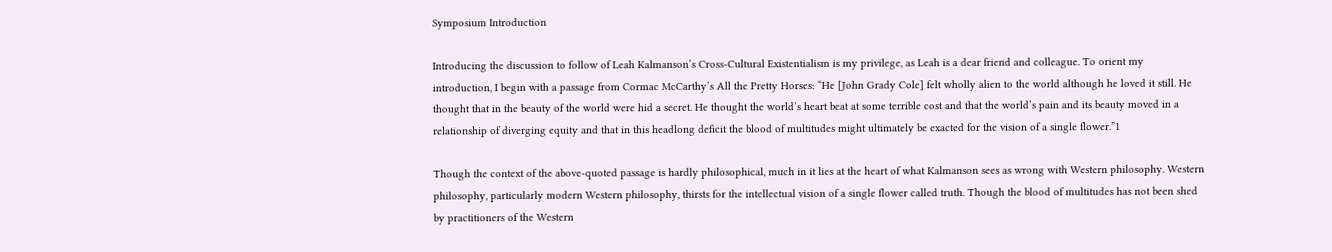Symposium Introduction

Introducing the discussion to follow of Leah Kalmanson’s Cross-Cultural Existentialism is my privilege, as Leah is a dear friend and colleague. To orient my introduction, I begin with a passage from Cormac McCarthy’s All the Pretty Horses: “He [John Grady Cole] felt wholly alien to the world although he loved it still. He thought that in the beauty of the world were hid a secret. He thought the world’s heart beat at some terrible cost and that the world’s pain and its beauty moved in a relationship of diverging equity and that in this headlong deficit the blood of multitudes might ultimately be exacted for the vision of a single flower.”1

Though the context of the above-quoted passage is hardly philosophical, much in it lies at the heart of what Kalmanson sees as wrong with Western philosophy. Western philosophy, particularly modern Western philosophy, thirsts for the intellectual vision of a single flower called truth. Though the blood of multitudes has not been shed by practitioners of the Western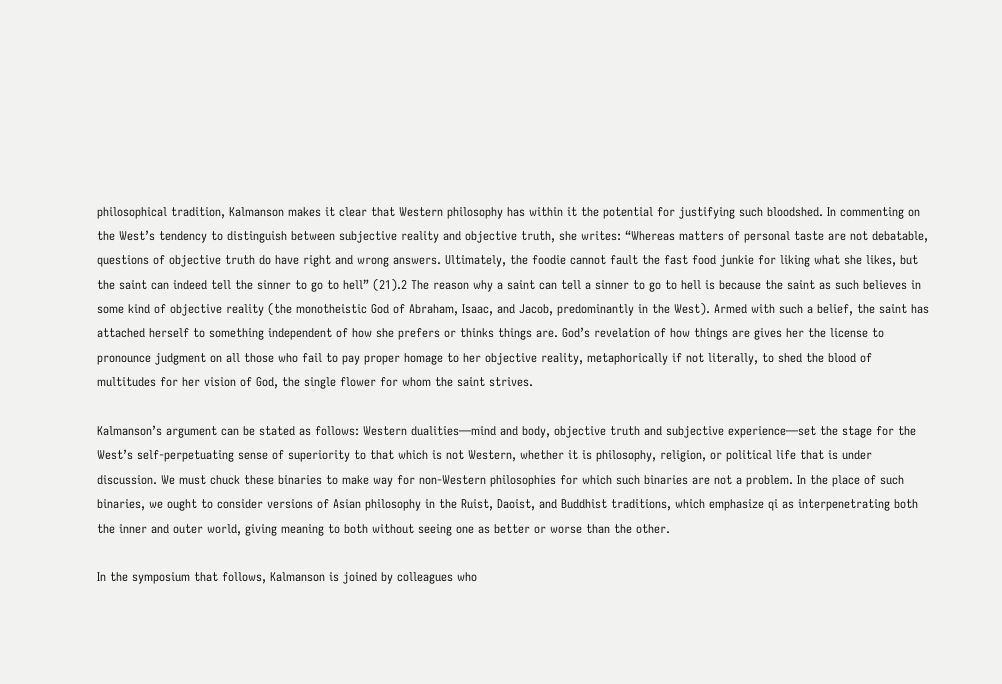philosophical tradition, Kalmanson makes it clear that Western philosophy has within it the potential for justifying such bloodshed. In commenting on the West’s tendency to distinguish between subjective reality and objective truth, she writes: “Whereas matters of personal taste are not debatable, questions of objective truth do have right and wrong answers. Ultimately, the foodie cannot fault the fast food junkie for liking what she likes, but the saint can indeed tell the sinner to go to hell” (21).2 The reason why a saint can tell a sinner to go to hell is because the saint as such believes in some kind of objective reality (the monotheistic God of Abraham, Isaac, and Jacob, predominantly in the West). Armed with such a belief, the saint has attached herself to something independent of how she prefers or thinks things are. God’s revelation of how things are gives her the license to pronounce judgment on all those who fail to pay proper homage to her objective reality, metaphorically if not literally, to shed the blood of multitudes for her vision of God, the single flower for whom the saint strives.

Kalmanson’s argument can be stated as follows: Western dualities—mind and body, objective truth and subjective experience—set the stage for the West’s self-perpetuating sense of superiority to that which is not Western, whether it is philosophy, religion, or political life that is under discussion. We must chuck these binaries to make way for non-Western philosophies for which such binaries are not a problem. In the place of such binaries, we ought to consider versions of Asian philosophy in the Ruist, Daoist, and Buddhist traditions, which emphasize qi as interpenetrating both the inner and outer world, giving meaning to both without seeing one as better or worse than the other.

In the symposium that follows, Kalmanson is joined by colleagues who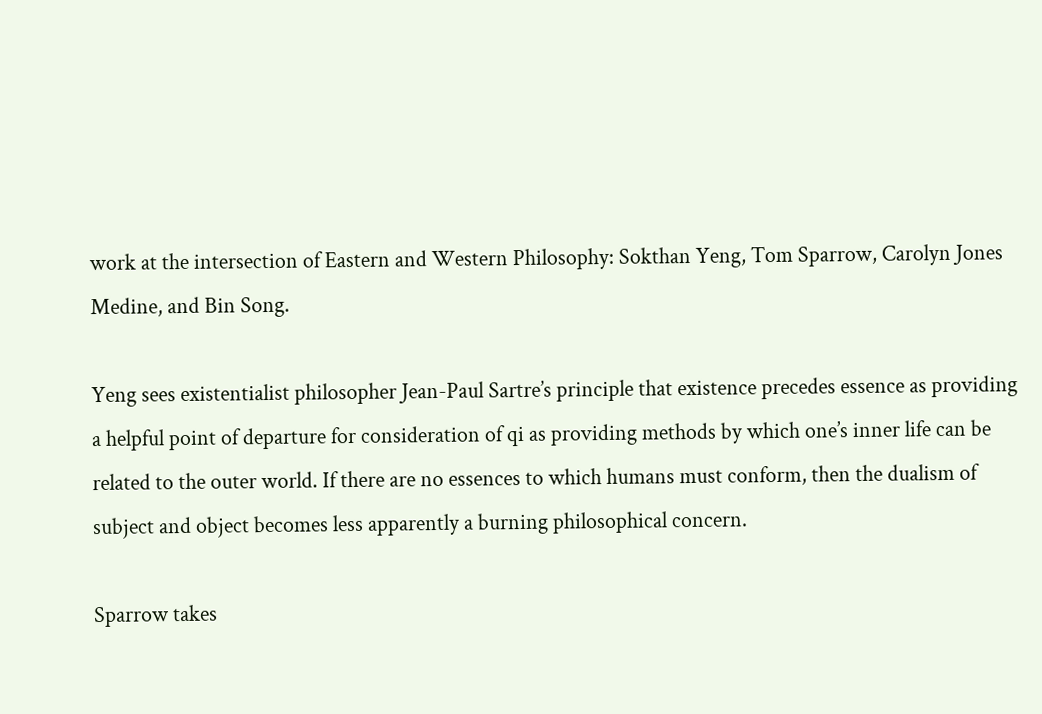work at the intersection of Eastern and Western Philosophy: Sokthan Yeng, Tom Sparrow, Carolyn Jones Medine, and Bin Song.

Yeng sees existentialist philosopher Jean-Paul Sartre’s principle that existence precedes essence as providing a helpful point of departure for consideration of qi as providing methods by which one’s inner life can be related to the outer world. If there are no essences to which humans must conform, then the dualism of subject and object becomes less apparently a burning philosophical concern.

Sparrow takes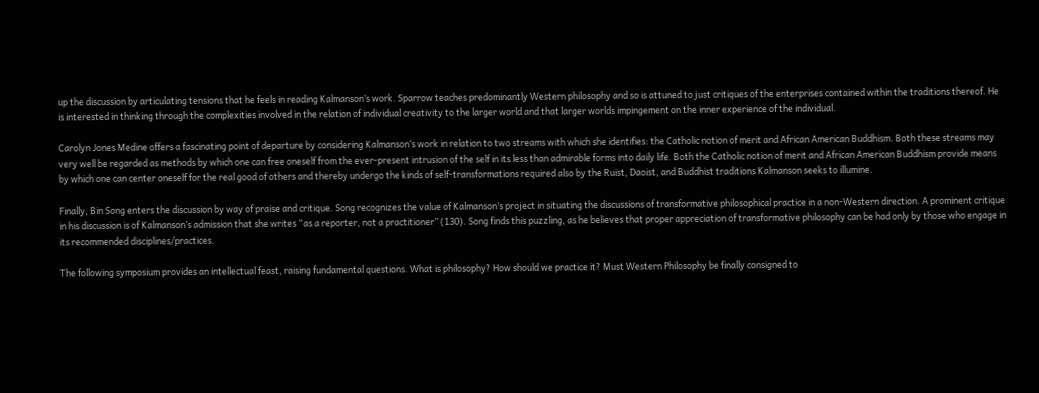up the discussion by articulating tensions that he feels in reading Kalmanson’s work. Sparrow teaches predominantly Western philosophy and so is attuned to just critiques of the enterprises contained within the traditions thereof. He is interested in thinking through the complexities involved in the relation of individual creativity to the larger world and that larger worlds impingement on the inner experience of the individual.

Carolyn Jones Medine offers a fascinating point of departure by considering Kalmanson’s work in relation to two streams with which she identifies: the Catholic notion of merit and African American Buddhism. Both these streams may very well be regarded as methods by which one can free oneself from the ever-present intrusion of the self in its less than admirable forms into daily life. Both the Catholic notion of merit and African American Buddhism provide means by which one can center oneself for the real good of others and thereby undergo the kinds of self-transformations required also by the Ruist, Daoist, and Buddhist traditions Kalmanson seeks to illumine.

Finally, Bin Song enters the discussion by way of praise and critique. Song recognizes the value of Kalmanson’s project in situating the discussions of transformative philosophical practice in a non-Western direction. A prominent critique in his discussion is of Kalmanson’s admission that she writes “as a reporter, not a practitioner” (130). Song finds this puzzling, as he believes that proper appreciation of transformative philosophy can be had only by those who engage in its recommended disciplines/practices.

The following symposium provides an intellectual feast, raising fundamental questions. What is philosophy? How should we practice it? Must Western Philosophy be finally consigned to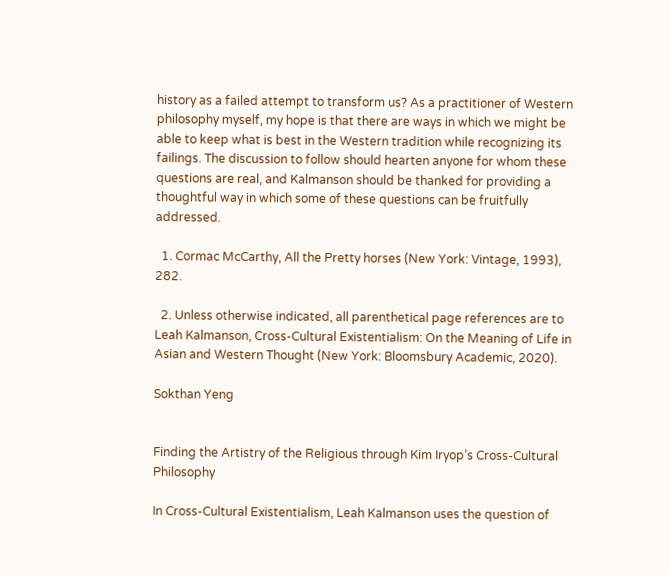history as a failed attempt to transform us? As a practitioner of Western philosophy myself, my hope is that there are ways in which we might be able to keep what is best in the Western tradition while recognizing its failings. The discussion to follow should hearten anyone for whom these questions are real, and Kalmanson should be thanked for providing a thoughtful way in which some of these questions can be fruitfully addressed.

  1. Cormac McCarthy, All the Pretty horses (New York: Vintage, 1993), 282.

  2. Unless otherwise indicated, all parenthetical page references are to Leah Kalmanson, Cross-Cultural Existentialism: On the Meaning of Life in Asian and Western Thought (New York: Bloomsbury Academic, 2020).

Sokthan Yeng


Finding the Artistry of the Religious through Kim Iryop’s Cross-Cultural Philosophy

In Cross-Cultural Existentialism, Leah Kalmanson uses the question of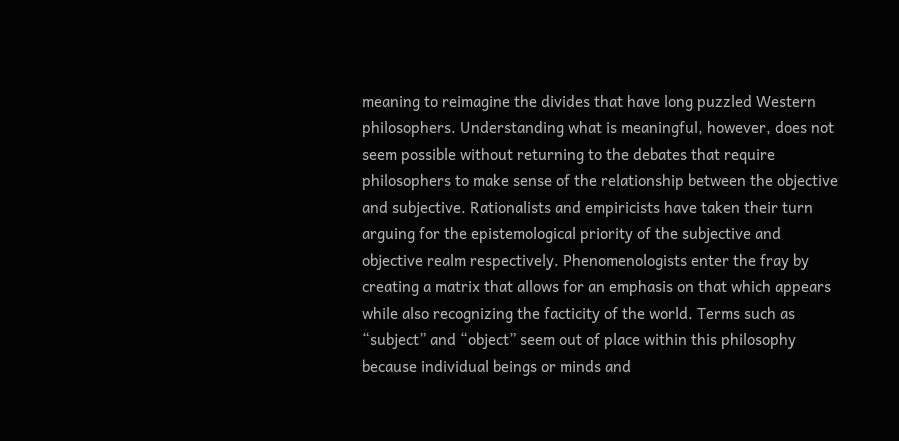meaning to reimagine the divides that have long puzzled Western philosophers. Understanding what is meaningful, however, does not seem possible without returning to the debates that require philosophers to make sense of the relationship between the objective and subjective. Rationalists and empiricists have taken their turn arguing for the epistemological priority of the subjective and objective realm respectively. Phenomenologists enter the fray by creating a matrix that allows for an emphasis on that which appears while also recognizing the facticity of the world. Terms such as “subject” and “object” seem out of place within this philosophy because individual beings or minds and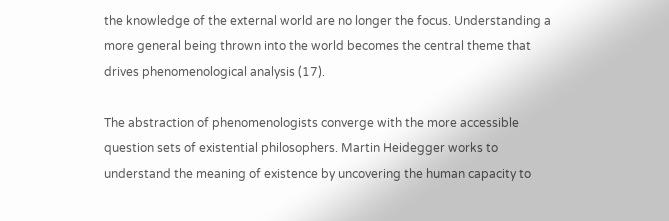the knowledge of the external world are no longer the focus. Understanding a more general being thrown into the world becomes the central theme that drives phenomenological analysis (17).

The abstraction of phenomenologists converge with the more accessible question sets of existential philosophers. Martin Heidegger works to understand the meaning of existence by uncovering the human capacity to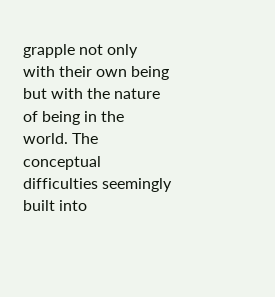grapple not only with their own being but with the nature of being in the world. The conceptual difficulties seemingly built into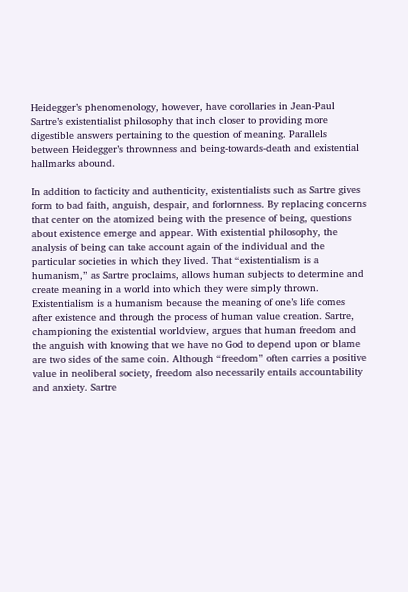Heidegger’s phenomenology, however, have corollaries in Jean-Paul Sartre’s existentialist philosophy that inch closer to providing more digestible answers pertaining to the question of meaning. Parallels between Heidegger’s thrownness and being-towards-death and existential hallmarks abound.

In addition to facticity and authenticity, existentialists such as Sartre gives form to bad faith, anguish, despair, and forlornness. By replacing concerns that center on the atomized being with the presence of being, questions about existence emerge and appear. With existential philosophy, the analysis of being can take account again of the individual and the particular societies in which they lived. That “existentialism is a humanism,” as Sartre proclaims, allows human subjects to determine and create meaning in a world into which they were simply thrown. Existentialism is a humanism because the meaning of one’s life comes after existence and through the process of human value creation. Sartre, championing the existential worldview, argues that human freedom and the anguish with knowing that we have no God to depend upon or blame are two sides of the same coin. Although “freedom” often carries a positive value in neoliberal society, freedom also necessarily entails accountability and anxiety. Sartre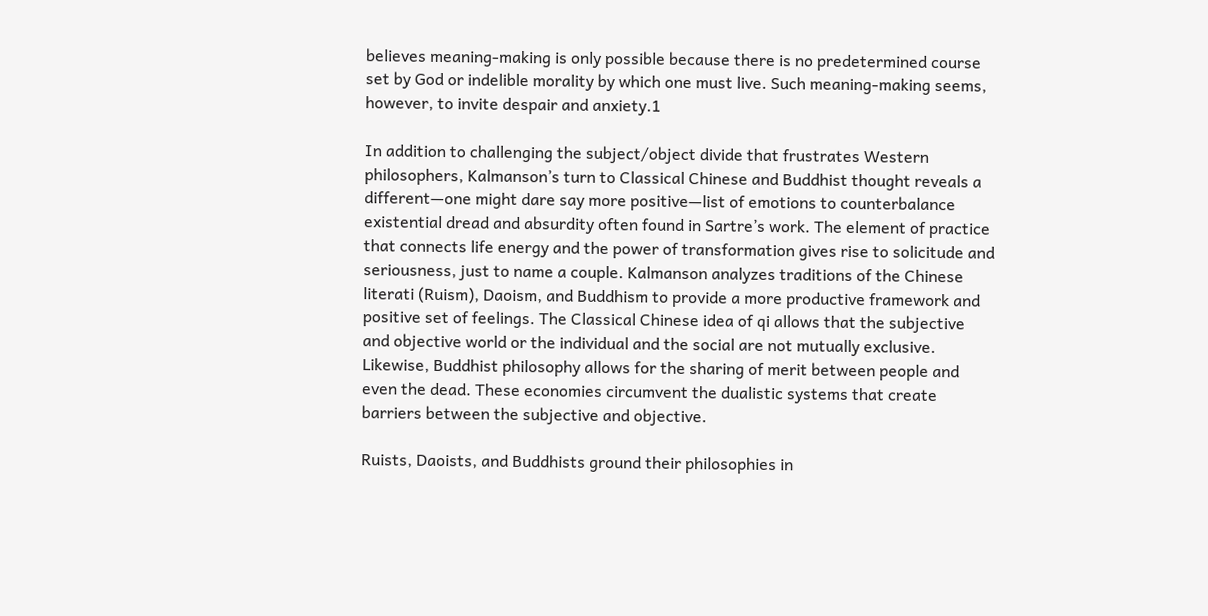believes meaning-making is only possible because there is no predetermined course set by God or indelible morality by which one must live. Such meaning-making seems, however, to invite despair and anxiety.1

In addition to challenging the subject/object divide that frustrates Western philosophers, Kalmanson’s turn to Classical Chinese and Buddhist thought reveals a different—one might dare say more positive—list of emotions to counterbalance existential dread and absurdity often found in Sartre’s work. The element of practice that connects life energy and the power of transformation gives rise to solicitude and seriousness, just to name a couple. Kalmanson analyzes traditions of the Chinese literati (Ruism), Daoism, and Buddhism to provide a more productive framework and positive set of feelings. The Classical Chinese idea of qi allows that the subjective and objective world or the individual and the social are not mutually exclusive. Likewise, Buddhist philosophy allows for the sharing of merit between people and even the dead. These economies circumvent the dualistic systems that create barriers between the subjective and objective.

Ruists, Daoists, and Buddhists ground their philosophies in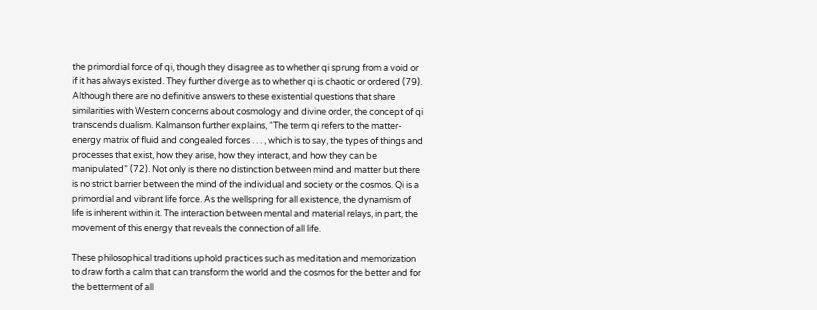the primordial force of qi, though they disagree as to whether qi sprung from a void or if it has always existed. They further diverge as to whether qi is chaotic or ordered (79). Although there are no definitive answers to these existential questions that share similarities with Western concerns about cosmology and divine order, the concept of qi transcends dualism. Kalmanson further explains, “The term qi refers to the matter-energy matrix of fluid and congealed forces . . . , which is to say, the types of things and processes that exist, how they arise, how they interact, and how they can be manipulated” (72). Not only is there no distinction between mind and matter but there is no strict barrier between the mind of the individual and society or the cosmos. Qi is a primordial and vibrant life force. As the wellspring for all existence, the dynamism of life is inherent within it. The interaction between mental and material relays, in part, the movement of this energy that reveals the connection of all life.

These philosophical traditions uphold practices such as meditation and memorization to draw forth a calm that can transform the world and the cosmos for the better and for the betterment of all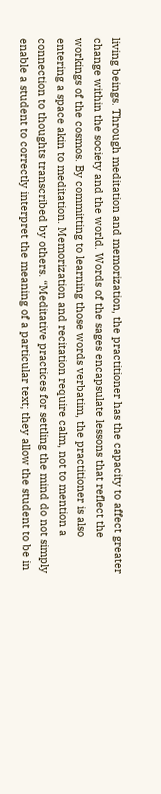living beings. Through meditation and memorization, the practitioner has the capacity to affect greater change within the society and the world. Words of the sages encapsulate lessons that reflect the workings of the cosmos. By committing to learning those words verbatim, the practitioner is also entering a space akin to meditation. Memorization and recitation require calm, not to mention a connection to thoughts transcribed by others. “Meditative practices for settling the mind do not simply enable a student to correctly interpret the meaning of a particular text; they allow the student to be in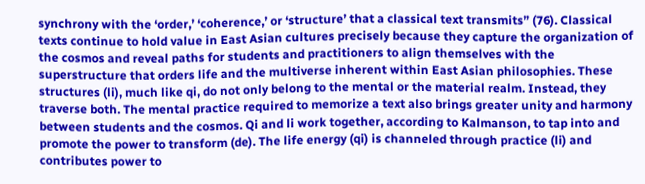synchrony with the ‘order,’ ‘coherence,’ or ‘structure’ that a classical text transmits” (76). Classical texts continue to hold value in East Asian cultures precisely because they capture the organization of the cosmos and reveal paths for students and practitioners to align themselves with the superstructure that orders life and the multiverse inherent within East Asian philosophies. These structures (li), much like qi, do not only belong to the mental or the material realm. Instead, they traverse both. The mental practice required to memorize a text also brings greater unity and harmony between students and the cosmos. Qi and li work together, according to Kalmanson, to tap into and promote the power to transform (de). The life energy (qi) is channeled through practice (li) and contributes power to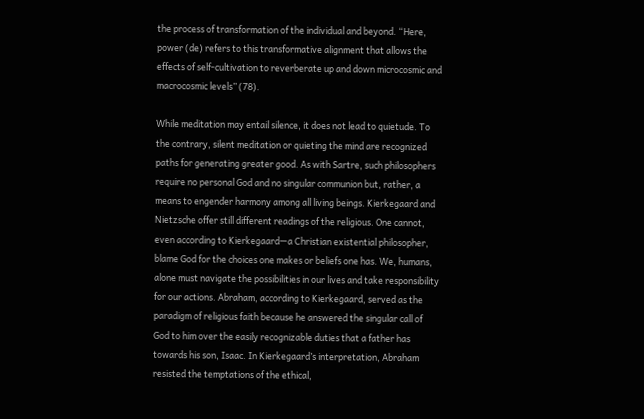the process of transformation of the individual and beyond. “Here, power (de) refers to this transformative alignment that allows the effects of self-cultivation to reverberate up and down microcosmic and macrocosmic levels” (78).

While meditation may entail silence, it does not lead to quietude. To the contrary, silent meditation or quieting the mind are recognized paths for generating greater good. As with Sartre, such philosophers require no personal God and no singular communion but, rather, a means to engender harmony among all living beings. Kierkegaard and Nietzsche offer still different readings of the religious. One cannot, even according to Kierkegaard—a Christian existential philosopher, blame God for the choices one makes or beliefs one has. We, humans, alone must navigate the possibilities in our lives and take responsibility for our actions. Abraham, according to Kierkegaard, served as the paradigm of religious faith because he answered the singular call of God to him over the easily recognizable duties that a father has towards his son, Isaac. In Kierkegaard’s interpretation, Abraham resisted the temptations of the ethical,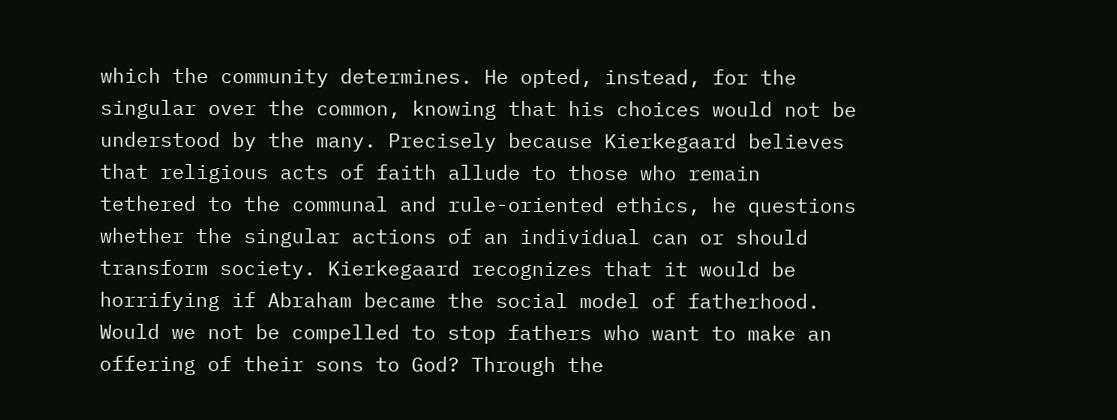which the community determines. He opted, instead, for the singular over the common, knowing that his choices would not be understood by the many. Precisely because Kierkegaard believes that religious acts of faith allude to those who remain tethered to the communal and rule-oriented ethics, he questions whether the singular actions of an individual can or should transform society. Kierkegaard recognizes that it would be horrifying if Abraham became the social model of fatherhood. Would we not be compelled to stop fathers who want to make an offering of their sons to God? Through the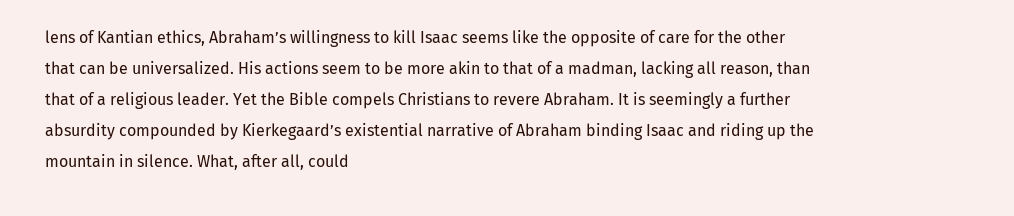lens of Kantian ethics, Abraham’s willingness to kill Isaac seems like the opposite of care for the other that can be universalized. His actions seem to be more akin to that of a madman, lacking all reason, than that of a religious leader. Yet the Bible compels Christians to revere Abraham. It is seemingly a further absurdity compounded by Kierkegaard’s existential narrative of Abraham binding Isaac and riding up the mountain in silence. What, after all, could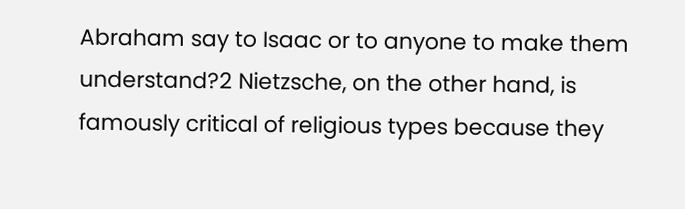Abraham say to Isaac or to anyone to make them understand?2 Nietzsche, on the other hand, is famously critical of religious types because they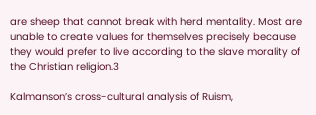are sheep that cannot break with herd mentality. Most are unable to create values for themselves precisely because they would prefer to live according to the slave morality of the Christian religion.3

Kalmanson’s cross-cultural analysis of Ruism,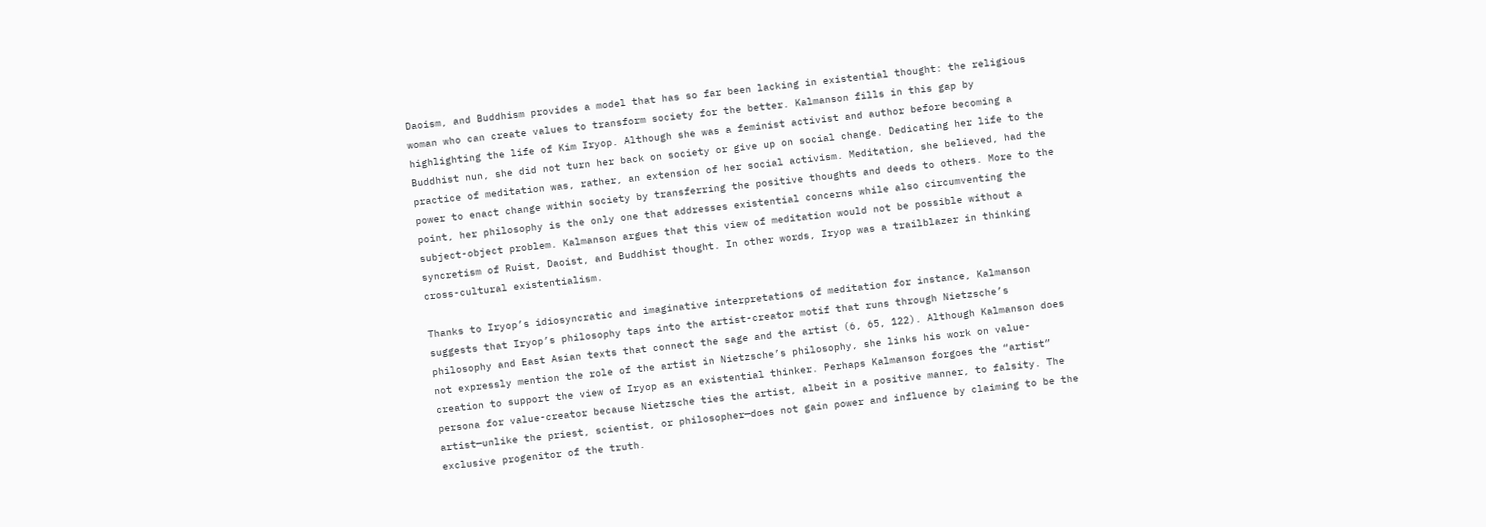Daoism, and Buddhism provides a model that has so far been lacking in existential thought: the religious woman who can create values to transform society for the better. Kalmanson fills in this gap by highlighting the life of Kim Iryop. Although she was a feminist activist and author before becoming a Buddhist nun, she did not turn her back on society or give up on social change. Dedicating her life to the practice of meditation was, rather, an extension of her social activism. Meditation, she believed, had the power to enact change within society by transferring the positive thoughts and deeds to others. More to the point, her philosophy is the only one that addresses existential concerns while also circumventing the subject-object problem. Kalmanson argues that this view of meditation would not be possible without a syncretism of Ruist, Daoist, and Buddhist thought. In other words, Iryop was a trailblazer in thinking cross-cultural existentialism.

Thanks to Iryop’s idiosyncratic and imaginative interpretations of meditation for instance, Kalmanson suggests that Iryop’s philosophy taps into the artist-creator motif that runs through Nietzsche’s philosophy and East Asian texts that connect the sage and the artist (6, 65, 122). Although Kalmanson does not expressly mention the role of the artist in Nietzsche’s philosophy, she links his work on value-creation to support the view of Iryop as an existential thinker. Perhaps Kalmanson forgoes the “artist” persona for value-creator because Nietzsche ties the artist, albeit in a positive manner, to falsity. The artist—unlike the priest, scientist, or philosopher—does not gain power and influence by claiming to be the exclusive progenitor of the truth.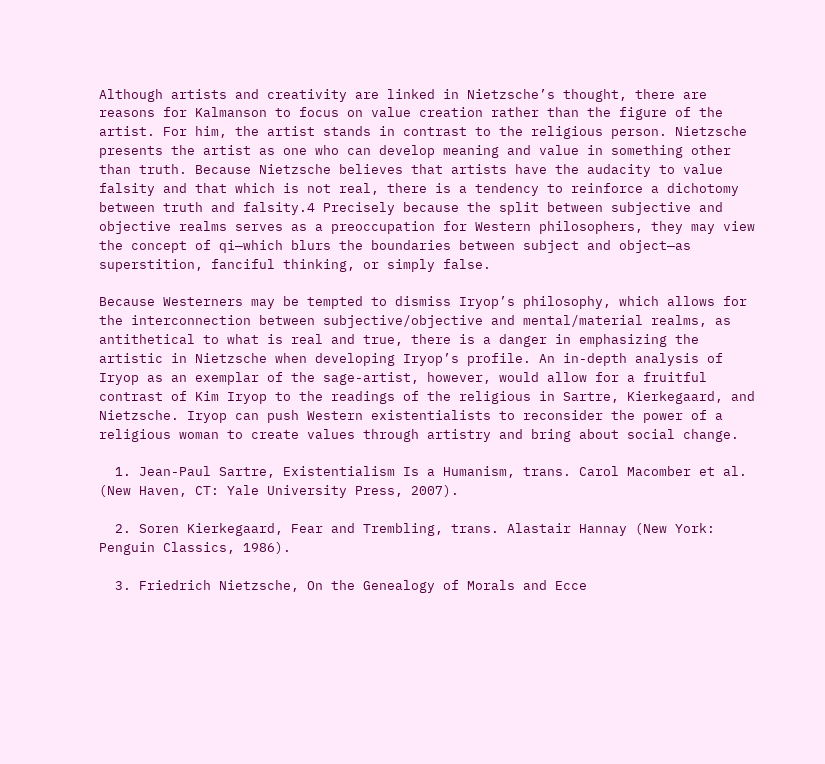Although artists and creativity are linked in Nietzsche’s thought, there are reasons for Kalmanson to focus on value creation rather than the figure of the artist. For him, the artist stands in contrast to the religious person. Nietzsche presents the artist as one who can develop meaning and value in something other than truth. Because Nietzsche believes that artists have the audacity to value falsity and that which is not real, there is a tendency to reinforce a dichotomy between truth and falsity.4 Precisely because the split between subjective and objective realms serves as a preoccupation for Western philosophers, they may view the concept of qi—which blurs the boundaries between subject and object—as superstition, fanciful thinking, or simply false.

Because Westerners may be tempted to dismiss Iryop’s philosophy, which allows for the interconnection between subjective/objective and mental/material realms, as antithetical to what is real and true, there is a danger in emphasizing the artistic in Nietzsche when developing Iryop’s profile. An in-depth analysis of Iryop as an exemplar of the sage-artist, however, would allow for a fruitful contrast of Kim Iryop to the readings of the religious in Sartre, Kierkegaard, and Nietzsche. Iryop can push Western existentialists to reconsider the power of a religious woman to create values through artistry and bring about social change.

  1. Jean-Paul Sartre, Existentialism Is a Humanism, trans. Carol Macomber et al. (New Haven, CT: Yale University Press, 2007).

  2. Soren Kierkegaard, Fear and Trembling, trans. Alastair Hannay (New York: Penguin Classics, 1986).

  3. Friedrich Nietzsche, On the Genealogy of Morals and Ecce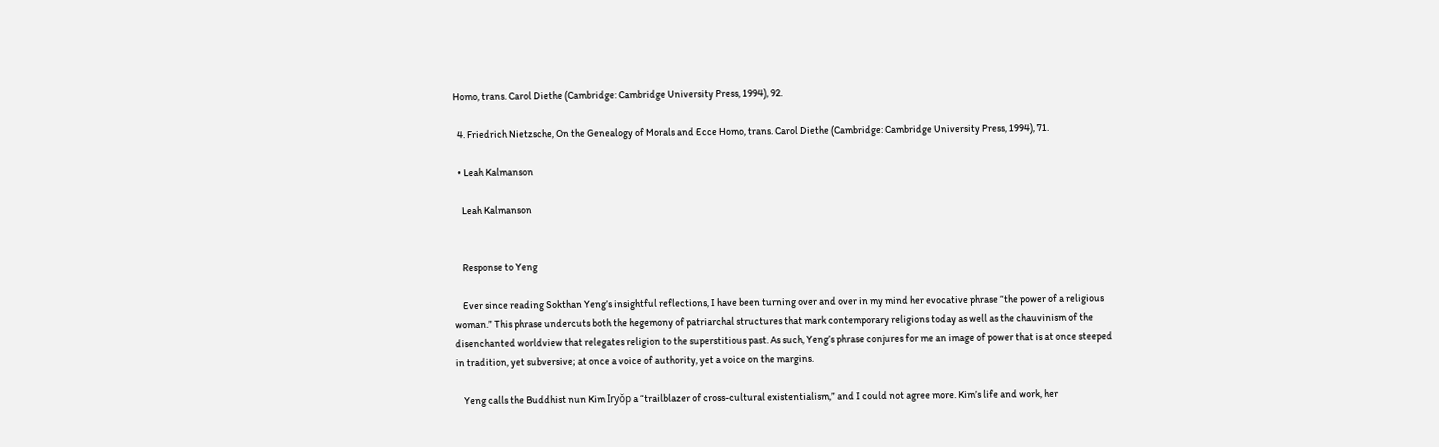Homo, trans. Carol Diethe (Cambridge: Cambridge University Press, 1994), 92.

  4. Friedrich Nietzsche, On the Genealogy of Morals and Ecce Homo, trans. Carol Diethe (Cambridge: Cambridge University Press, 1994), 71.

  • Leah Kalmanson

    Leah Kalmanson


    Response to Yeng

    Ever since reading Sokthan Yeng’s insightful reflections, I have been turning over and over in my mind her evocative phrase “the power of a religious woman.” This phrase undercuts both the hegemony of patriarchal structures that mark contemporary religions today as well as the chauvinism of the disenchanted worldview that relegates religion to the superstitious past. As such, Yeng’s phrase conjures for me an image of power that is at once steeped in tradition, yet subversive; at once a voice of authority, yet a voice on the margins.

    Yeng calls the Buddhist nun Kim Iryŏp a “trailblazer of cross-cultural existentialism,” and I could not agree more. Kim’s life and work, her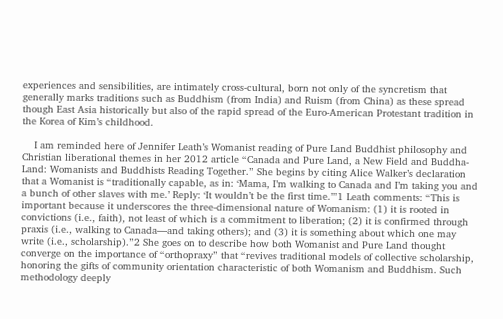experiences and sensibilities, are intimately cross-cultural, born not only of the syncretism that generally marks traditions such as Buddhism (from India) and Ruism (from China) as these spread though East Asia historically but also of the rapid spread of the Euro-American Protestant tradition in the Korea of Kim’s childhood.

    I am reminded here of Jennifer Leath’s Womanist reading of Pure Land Buddhist philosophy and Christian liberational themes in her 2012 article “Canada and Pure Land, a New Field and Buddha-Land: Womanists and Buddhists Reading Together.” She begins by citing Alice Walker’s declaration that a Womanist is “traditionally capable, as in: ‘Mama, I’m walking to Canada and I’m taking you and a bunch of other slaves with me.’ Reply: ‘It wouldn’t be the first time.’”1 Leath comments: “This is important because it underscores the three-dimensional nature of Womanism: (1) it is rooted in convictions (i.e., faith), not least of which is a commitment to liberation; (2) it is confirmed through praxis (i.e., walking to Canada—and taking others); and (3) it is something about which one may write (i.e., scholarship).”2 She goes on to describe how both Womanist and Pure Land thought converge on the importance of “orthopraxy” that “revives traditional models of collective scholarship, honoring the gifts of community orientation characteristic of both Womanism and Buddhism. Such methodology deeply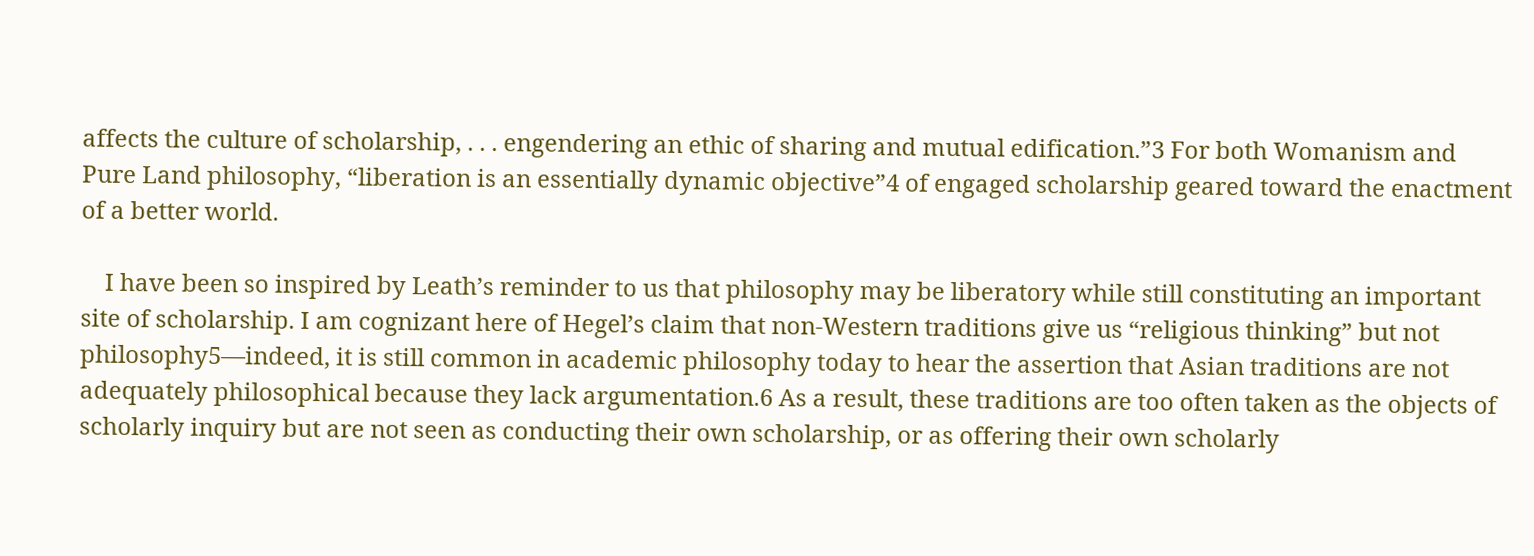affects the culture of scholarship, . . . engendering an ethic of sharing and mutual edification.”3 For both Womanism and Pure Land philosophy, “liberation is an essentially dynamic objective”4 of engaged scholarship geared toward the enactment of a better world.

    I have been so inspired by Leath’s reminder to us that philosophy may be liberatory while still constituting an important site of scholarship. I am cognizant here of Hegel’s claim that non-Western traditions give us “religious thinking” but not philosophy5—indeed, it is still common in academic philosophy today to hear the assertion that Asian traditions are not adequately philosophical because they lack argumentation.6 As a result, these traditions are too often taken as the objects of scholarly inquiry but are not seen as conducting their own scholarship, or as offering their own scholarly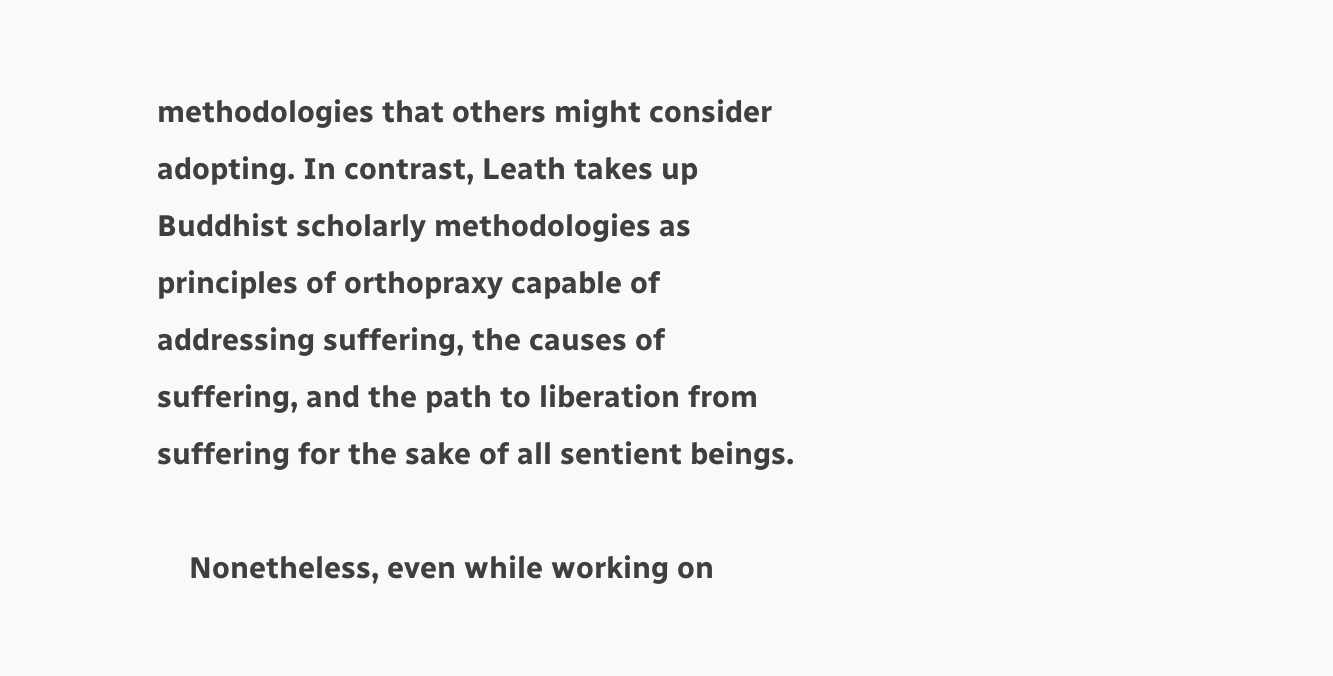methodologies that others might consider adopting. In contrast, Leath takes up Buddhist scholarly methodologies as principles of orthopraxy capable of addressing suffering, the causes of suffering, and the path to liberation from suffering for the sake of all sentient beings.

    Nonetheless, even while working on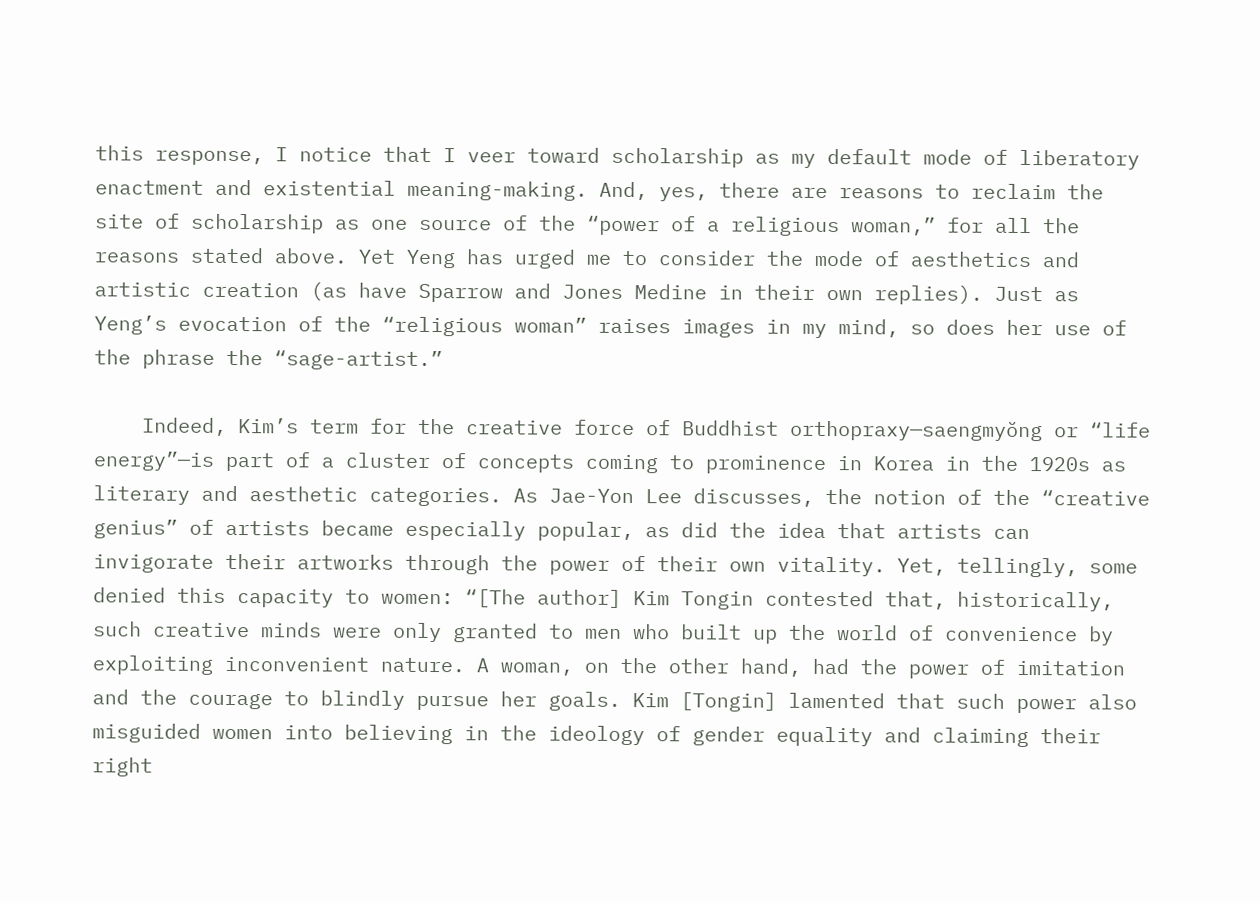this response, I notice that I veer toward scholarship as my default mode of liberatory enactment and existential meaning-making. And, yes, there are reasons to reclaim the site of scholarship as one source of the “power of a religious woman,” for all the reasons stated above. Yet Yeng has urged me to consider the mode of aesthetics and artistic creation (as have Sparrow and Jones Medine in their own replies). Just as Yeng’s evocation of the “religious woman” raises images in my mind, so does her use of the phrase the “sage-artist.”

    Indeed, Kim’s term for the creative force of Buddhist orthopraxy—saengmyŏng or “life energy”—is part of a cluster of concepts coming to prominence in Korea in the 1920s as literary and aesthetic categories. As Jae-Yon Lee discusses, the notion of the “creative genius” of artists became especially popular, as did the idea that artists can invigorate their artworks through the power of their own vitality. Yet, tellingly, some denied this capacity to women: “[The author] Kim Tongin contested that, historically, such creative minds were only granted to men who built up the world of convenience by exploiting inconvenient nature. A woman, on the other hand, had the power of imitation and the courage to blindly pursue her goals. Kim [Tongin] lamented that such power also misguided women into believing in the ideology of gender equality and claiming their right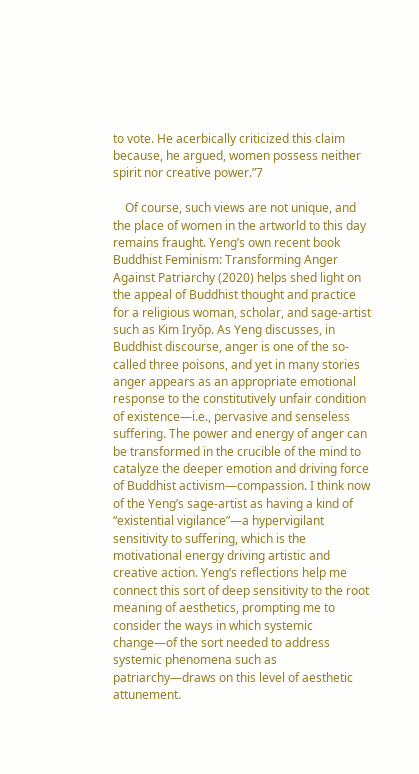to vote. He acerbically criticized this claim because, he argued, women possess neither spirit nor creative power.”7

    Of course, such views are not unique, and the place of women in the artworld to this day remains fraught. Yeng’s own recent book Buddhist Feminism: Transforming Anger Against Patriarchy (2020) helps shed light on the appeal of Buddhist thought and practice for a religious woman, scholar, and sage-artist such as Kim Iryŏp. As Yeng discusses, in Buddhist discourse, anger is one of the so-called three poisons, and yet in many stories anger appears as an appropriate emotional response to the constitutively unfair condition of existence—i.e., pervasive and senseless suffering. The power and energy of anger can be transformed in the crucible of the mind to catalyze the deeper emotion and driving force of Buddhist activism—compassion. I think now of the Yeng’s sage-artist as having a kind of “existential vigilance”—a hypervigilant sensitivity to suffering, which is the motivational energy driving artistic and creative action. Yeng’s reflections help me connect this sort of deep sensitivity to the root meaning of aesthetics, prompting me to consider the ways in which systemic change—of the sort needed to address systemic phenomena such as patriarchy—draws on this level of aesthetic attunement.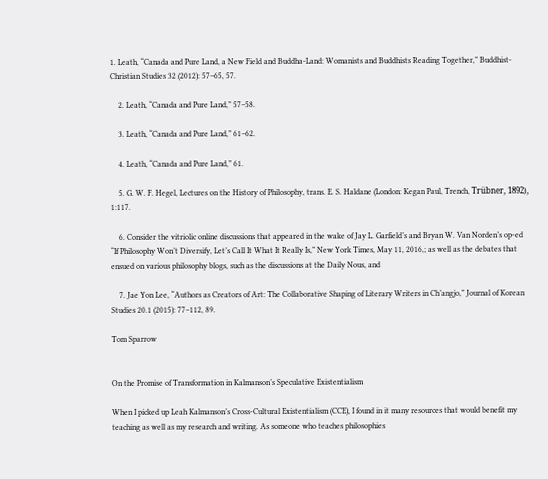1. Leath, “Canada and Pure Land, a New Field and Buddha-Land: Womanists and Buddhists Reading Together,” Buddhist-Christian Studies 32 (2012): 57–65, 57.

    2. Leath, “Canada and Pure Land,” 57–58.

    3. Leath, “Canada and Pure Land,” 61–62.

    4. Leath, “Canada and Pure Land,” 61.

    5. G. W. F. Hegel, Lectures on the History of Philosophy, trans. E. S. Haldane (London: Kegan Paul, Trench, Trübner, 1892), 1:117.

    6. Consider the vitriolic online discussions that appeared in the wake of Jay L. Garfield’s and Bryan W. Van Norden’s op-ed “If Philosophy Won’t Diversify, Let’s Call It What It Really Is,” New York Times, May 11, 2016,; as well as the debates that ensued on various philosophy blogs, such as the discussions at the Daily Nous, and

    7. Jae Yon Lee, “Authors as Creators of Art: The Collaborative Shaping of Literary Writers in Ch’angjo,” Journal of Korean Studies 20.1 (2015): 77–112, 89.

Tom Sparrow


On the Promise of Transformation in Kalmanson’s Speculative Existentialism

When I picked up Leah Kalmanson’s Cross-Cultural Existentialism (CCE), I found in it many resources that would benefit my teaching as well as my research and writing. As someone who teaches philosophies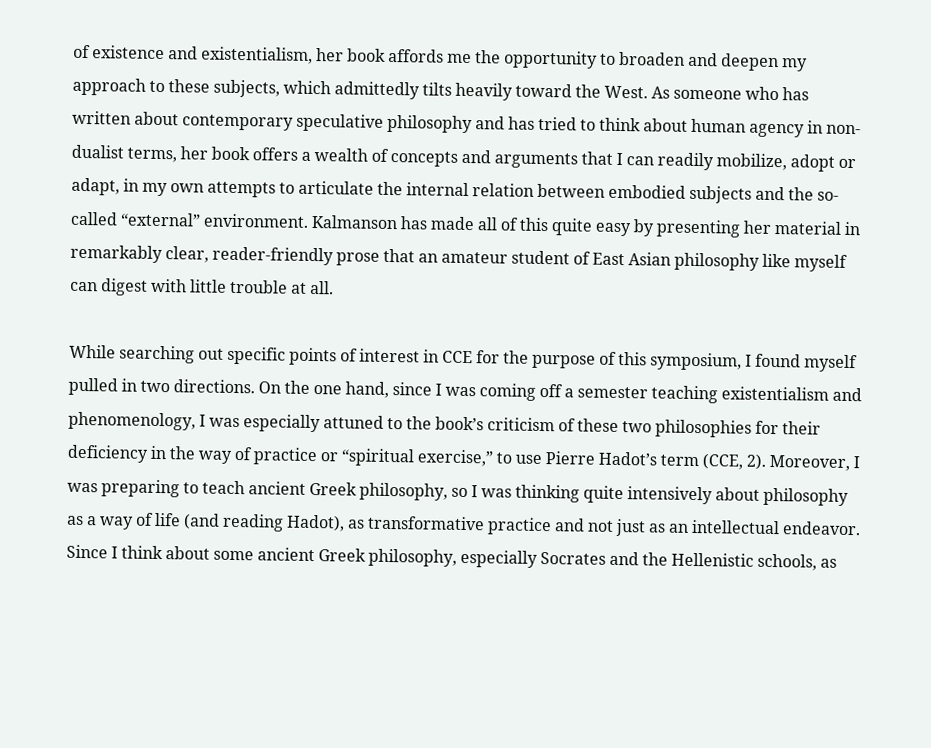of existence and existentialism, her book affords me the opportunity to broaden and deepen my approach to these subjects, which admittedly tilts heavily toward the West. As someone who has written about contemporary speculative philosophy and has tried to think about human agency in non-dualist terms, her book offers a wealth of concepts and arguments that I can readily mobilize, adopt or adapt, in my own attempts to articulate the internal relation between embodied subjects and the so-called “external” environment. Kalmanson has made all of this quite easy by presenting her material in remarkably clear, reader-friendly prose that an amateur student of East Asian philosophy like myself can digest with little trouble at all.

While searching out specific points of interest in CCE for the purpose of this symposium, I found myself pulled in two directions. On the one hand, since I was coming off a semester teaching existentialism and phenomenology, I was especially attuned to the book’s criticism of these two philosophies for their deficiency in the way of practice or “spiritual exercise,” to use Pierre Hadot’s term (CCE, 2). Moreover, I was preparing to teach ancient Greek philosophy, so I was thinking quite intensively about philosophy as a way of life (and reading Hadot), as transformative practice and not just as an intellectual endeavor. Since I think about some ancient Greek philosophy, especially Socrates and the Hellenistic schools, as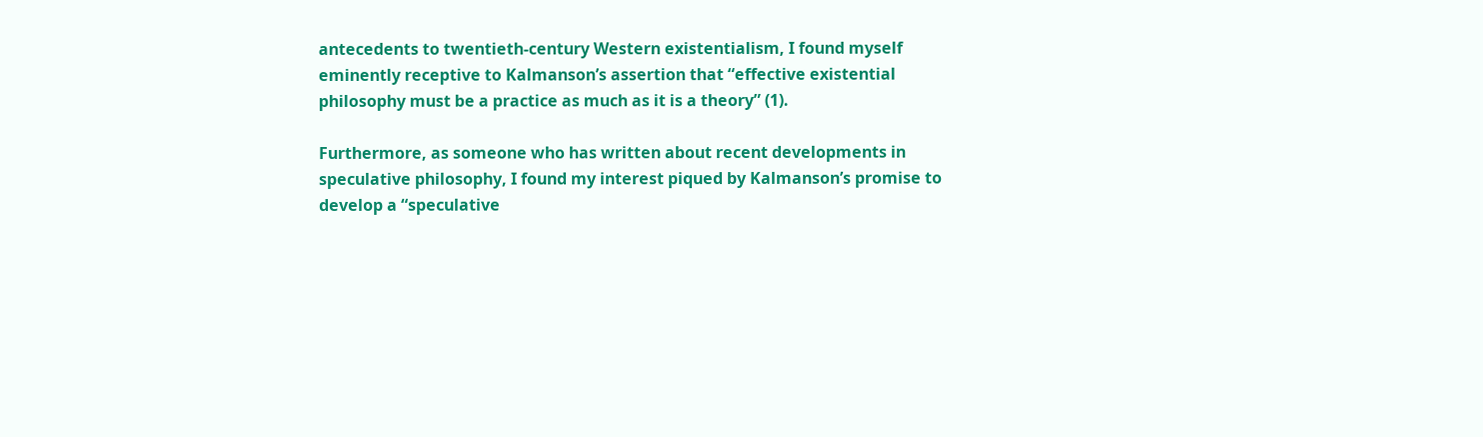antecedents to twentieth-century Western existentialism, I found myself eminently receptive to Kalmanson’s assertion that “effective existential philosophy must be a practice as much as it is a theory” (1).

Furthermore, as someone who has written about recent developments in speculative philosophy, I found my interest piqued by Kalmanson’s promise to develop a “speculative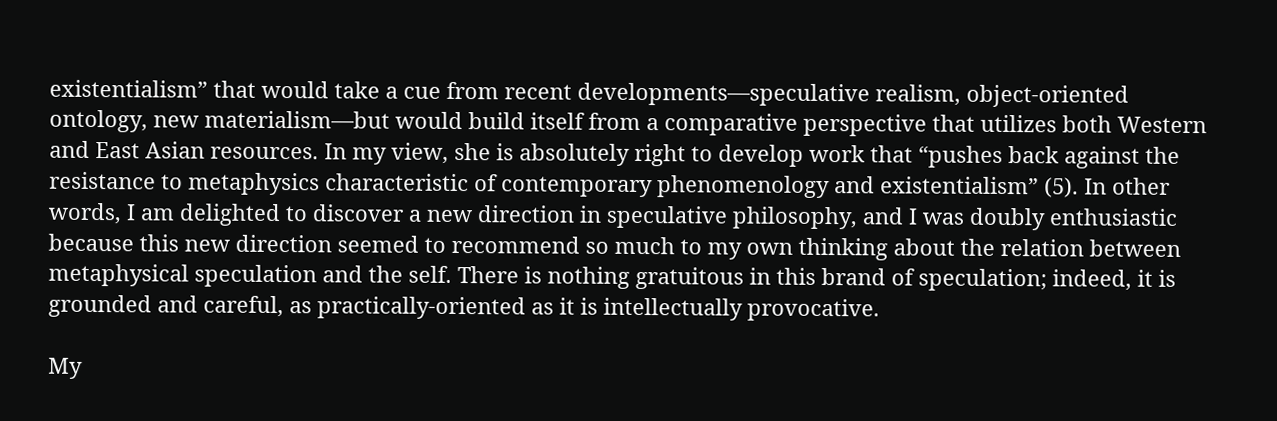existentialism” that would take a cue from recent developments—speculative realism, object-oriented ontology, new materialism—but would build itself from a comparative perspective that utilizes both Western and East Asian resources. In my view, she is absolutely right to develop work that “pushes back against the resistance to metaphysics characteristic of contemporary phenomenology and existentialism” (5). In other words, I am delighted to discover a new direction in speculative philosophy, and I was doubly enthusiastic because this new direction seemed to recommend so much to my own thinking about the relation between metaphysical speculation and the self. There is nothing gratuitous in this brand of speculation; indeed, it is grounded and careful, as practically-oriented as it is intellectually provocative.

My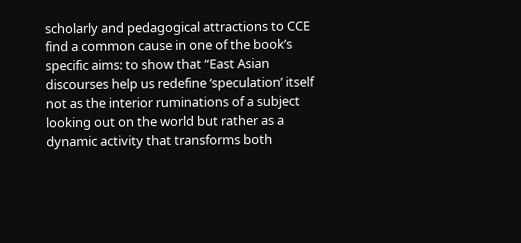scholarly and pedagogical attractions to CCE find a common cause in one of the book’s specific aims: to show that “East Asian discourses help us redefine ‘speculation’ itself not as the interior ruminations of a subject looking out on the world but rather as a dynamic activity that transforms both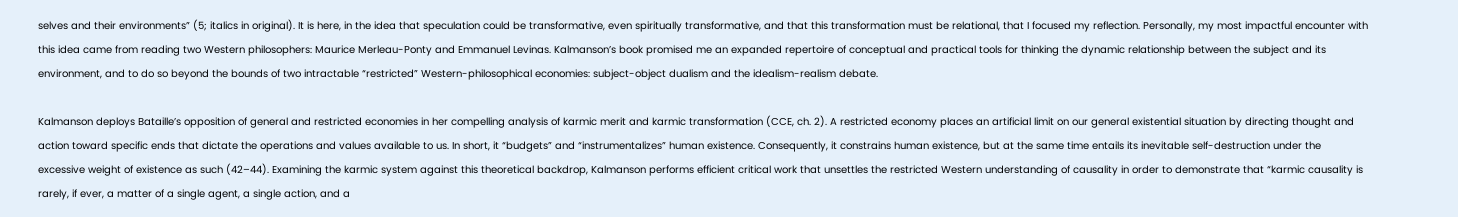selves and their environments” (5; italics in original). It is here, in the idea that speculation could be transformative, even spiritually transformative, and that this transformation must be relational, that I focused my reflection. Personally, my most impactful encounter with this idea came from reading two Western philosophers: Maurice Merleau-Ponty and Emmanuel Levinas. Kalmanson’s book promised me an expanded repertoire of conceptual and practical tools for thinking the dynamic relationship between the subject and its environment, and to do so beyond the bounds of two intractable “restricted” Western-philosophical economies: subject-object dualism and the idealism-realism debate.

Kalmanson deploys Bataille’s opposition of general and restricted economies in her compelling analysis of karmic merit and karmic transformation (CCE, ch. 2). A restricted economy places an artificial limit on our general existential situation by directing thought and action toward specific ends that dictate the operations and values available to us. In short, it “budgets” and “instrumentalizes” human existence. Consequently, it constrains human existence, but at the same time entails its inevitable self-destruction under the excessive weight of existence as such (42–44). Examining the karmic system against this theoretical backdrop, Kalmanson performs efficient critical work that unsettles the restricted Western understanding of causality in order to demonstrate that “karmic causality is rarely, if ever, a matter of a single agent, a single action, and a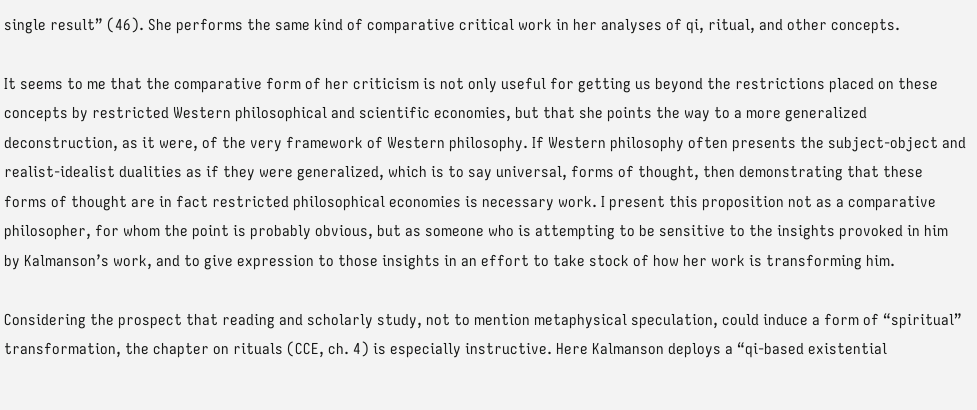single result” (46). She performs the same kind of comparative critical work in her analyses of qi, ritual, and other concepts.

It seems to me that the comparative form of her criticism is not only useful for getting us beyond the restrictions placed on these concepts by restricted Western philosophical and scientific economies, but that she points the way to a more generalized deconstruction, as it were, of the very framework of Western philosophy. If Western philosophy often presents the subject-object and realist-idealist dualities as if they were generalized, which is to say universal, forms of thought, then demonstrating that these forms of thought are in fact restricted philosophical economies is necessary work. I present this proposition not as a comparative philosopher, for whom the point is probably obvious, but as someone who is attempting to be sensitive to the insights provoked in him by Kalmanson’s work, and to give expression to those insights in an effort to take stock of how her work is transforming him.

Considering the prospect that reading and scholarly study, not to mention metaphysical speculation, could induce a form of “spiritual” transformation, the chapter on rituals (CCE, ch. 4) is especially instructive. Here Kalmanson deploys a “qi-based existential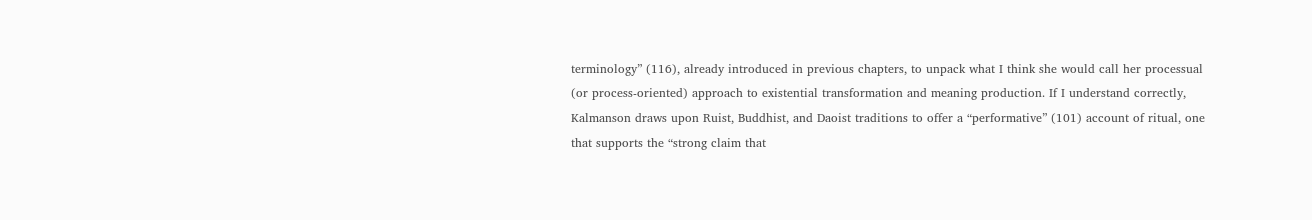terminology” (116), already introduced in previous chapters, to unpack what I think she would call her processual (or process-oriented) approach to existential transformation and meaning production. If I understand correctly, Kalmanson draws upon Ruist, Buddhist, and Daoist traditions to offer a “performative” (101) account of ritual, one that supports the “strong claim that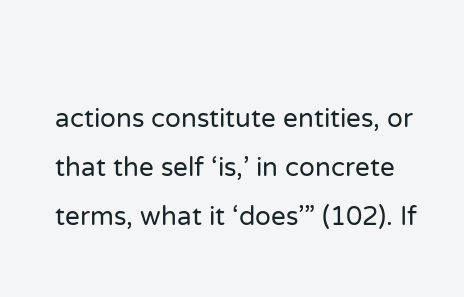actions constitute entities, or that the self ‘is,’ in concrete terms, what it ‘does’” (102). If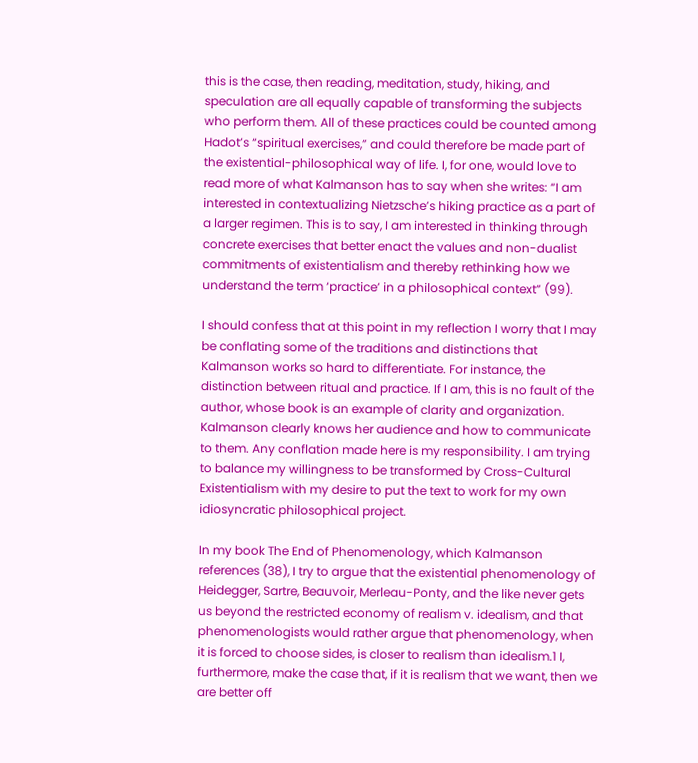this is the case, then reading, meditation, study, hiking, and speculation are all equally capable of transforming the subjects who perform them. All of these practices could be counted among Hadot’s “spiritual exercises,” and could therefore be made part of the existential-philosophical way of life. I, for one, would love to read more of what Kalmanson has to say when she writes: “I am interested in contextualizing Nietzsche’s hiking practice as a part of a larger regimen. This is to say, I am interested in thinking through concrete exercises that better enact the values and non-dualist commitments of existentialism and thereby rethinking how we understand the term ‘practice’ in a philosophical context” (99).

I should confess that at this point in my reflection I worry that I may be conflating some of the traditions and distinctions that Kalmanson works so hard to differentiate. For instance, the distinction between ritual and practice. If I am, this is no fault of the author, whose book is an example of clarity and organization. Kalmanson clearly knows her audience and how to communicate to them. Any conflation made here is my responsibility. I am trying to balance my willingness to be transformed by Cross-Cultural Existentialism with my desire to put the text to work for my own idiosyncratic philosophical project.

In my book The End of Phenomenology, which Kalmanson references (38), I try to argue that the existential phenomenology of Heidegger, Sartre, Beauvoir, Merleau-Ponty, and the like never gets us beyond the restricted economy of realism v. idealism, and that phenomenologists would rather argue that phenomenology, when it is forced to choose sides, is closer to realism than idealism.1 I, furthermore, make the case that, if it is realism that we want, then we are better off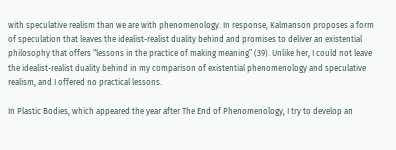with speculative realism than we are with phenomenology. In response, Kalmanson proposes a form of speculation that leaves the idealist-realist duality behind and promises to deliver an existential philosophy that offers “lessons in the practice of making meaning” (39). Unlike her, I could not leave the idealist-realist duality behind in my comparison of existential phenomenology and speculative realism, and I offered no practical lessons.

In Plastic Bodies, which appeared the year after The End of Phenomenology, I try to develop an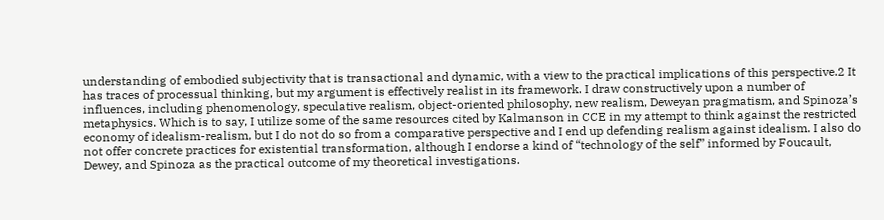understanding of embodied subjectivity that is transactional and dynamic, with a view to the practical implications of this perspective.2 It has traces of processual thinking, but my argument is effectively realist in its framework. I draw constructively upon a number of influences, including phenomenology, speculative realism, object-oriented philosophy, new realism, Deweyan pragmatism, and Spinoza’s metaphysics. Which is to say, I utilize some of the same resources cited by Kalmanson in CCE in my attempt to think against the restricted economy of idealism-realism, but I do not do so from a comparative perspective and I end up defending realism against idealism. I also do not offer concrete practices for existential transformation, although I endorse a kind of “technology of the self” informed by Foucault, Dewey, and Spinoza as the practical outcome of my theoretical investigations.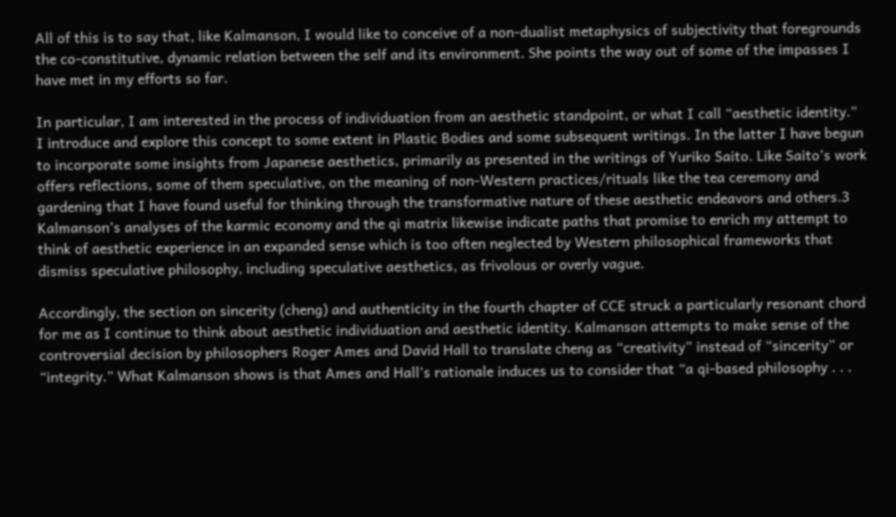All of this is to say that, like Kalmanson, I would like to conceive of a non-dualist metaphysics of subjectivity that foregrounds the co-constitutive, dynamic relation between the self and its environment. She points the way out of some of the impasses I have met in my efforts so far.

In particular, I am interested in the process of individuation from an aesthetic standpoint, or what I call “aesthetic identity.” I introduce and explore this concept to some extent in Plastic Bodies and some subsequent writings. In the latter I have begun to incorporate some insights from Japanese aesthetics, primarily as presented in the writings of Yuriko Saito. Like Saito’s work offers reflections, some of them speculative, on the meaning of non-Western practices/rituals like the tea ceremony and gardening that I have found useful for thinking through the transformative nature of these aesthetic endeavors and others.3 Kalmanson’s analyses of the karmic economy and the qi matrix likewise indicate paths that promise to enrich my attempt to think of aesthetic experience in an expanded sense which is too often neglected by Western philosophical frameworks that dismiss speculative philosophy, including speculative aesthetics, as frivolous or overly vague.

Accordingly, the section on sincerity (cheng) and authenticity in the fourth chapter of CCE struck a particularly resonant chord for me as I continue to think about aesthetic individuation and aesthetic identity. Kalmanson attempts to make sense of the controversial decision by philosophers Roger Ames and David Hall to translate cheng as “creativity” instead of “sincerity” or “integrity.” What Kalmanson shows is that Ames and Hall’s rationale induces us to consider that “a qi-based philosophy . . .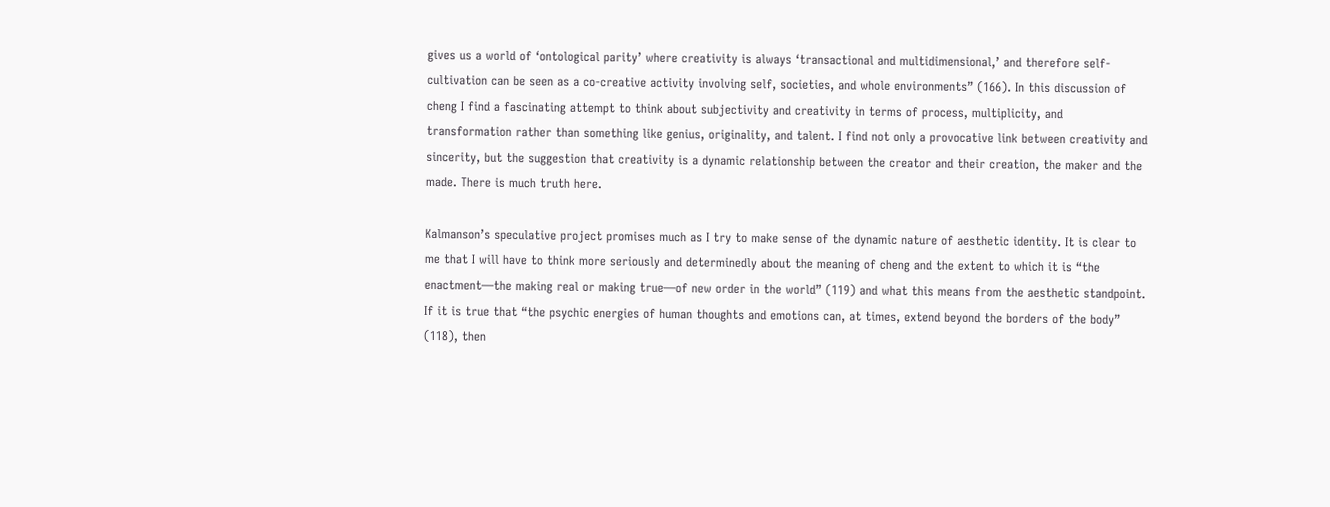gives us a world of ‘ontological parity’ where creativity is always ‘transactional and multidimensional,’ and therefore self-cultivation can be seen as a co-creative activity involving self, societies, and whole environments” (166). In this discussion of cheng I find a fascinating attempt to think about subjectivity and creativity in terms of process, multiplicity, and transformation rather than something like genius, originality, and talent. I find not only a provocative link between creativity and sincerity, but the suggestion that creativity is a dynamic relationship between the creator and their creation, the maker and the made. There is much truth here.

Kalmanson’s speculative project promises much as I try to make sense of the dynamic nature of aesthetic identity. It is clear to me that I will have to think more seriously and determinedly about the meaning of cheng and the extent to which it is “the enactment—the making real or making true—of new order in the world” (119) and what this means from the aesthetic standpoint. If it is true that “the psychic energies of human thoughts and emotions can, at times, extend beyond the borders of the body” (118), then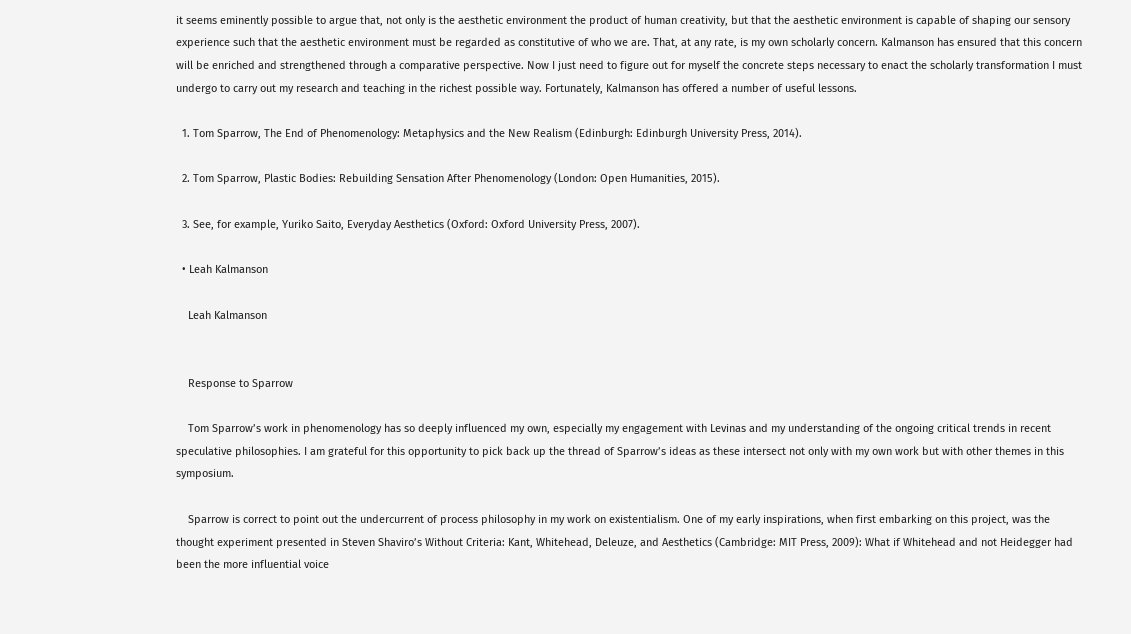it seems eminently possible to argue that, not only is the aesthetic environment the product of human creativity, but that the aesthetic environment is capable of shaping our sensory experience such that the aesthetic environment must be regarded as constitutive of who we are. That, at any rate, is my own scholarly concern. Kalmanson has ensured that this concern will be enriched and strengthened through a comparative perspective. Now I just need to figure out for myself the concrete steps necessary to enact the scholarly transformation I must undergo to carry out my research and teaching in the richest possible way. Fortunately, Kalmanson has offered a number of useful lessons.

  1. Tom Sparrow, The End of Phenomenology: Metaphysics and the New Realism (Edinburgh: Edinburgh University Press, 2014).

  2. Tom Sparrow, Plastic Bodies: Rebuilding Sensation After Phenomenology (London: Open Humanities, 2015).

  3. See, for example, Yuriko Saito, Everyday Aesthetics (Oxford: Oxford University Press, 2007).

  • Leah Kalmanson

    Leah Kalmanson


    Response to Sparrow

    Tom Sparrow’s work in phenomenology has so deeply influenced my own, especially my engagement with Levinas and my understanding of the ongoing critical trends in recent speculative philosophies. I am grateful for this opportunity to pick back up the thread of Sparrow’s ideas as these intersect not only with my own work but with other themes in this symposium.

    Sparrow is correct to point out the undercurrent of process philosophy in my work on existentialism. One of my early inspirations, when first embarking on this project, was the thought experiment presented in Steven Shaviro’s Without Criteria: Kant, Whitehead, Deleuze, and Aesthetics (Cambridge: MIT Press, 2009): What if Whitehead and not Heidegger had been the more influential voice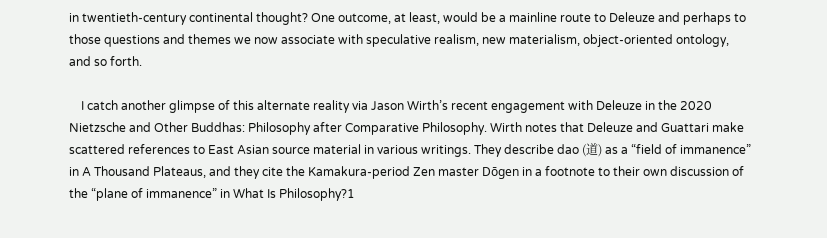in twentieth-century continental thought? One outcome, at least, would be a mainline route to Deleuze and perhaps to those questions and themes we now associate with speculative realism, new materialism, object-oriented ontology, and so forth.

    I catch another glimpse of this alternate reality via Jason Wirth’s recent engagement with Deleuze in the 2020 Nietzsche and Other Buddhas: Philosophy after Comparative Philosophy. Wirth notes that Deleuze and Guattari make scattered references to East Asian source material in various writings. They describe dao (道) as a “field of immanence” in A Thousand Plateaus, and they cite the Kamakura-period Zen master Dōgen in a footnote to their own discussion of the “plane of immanence” in What Is Philosophy?1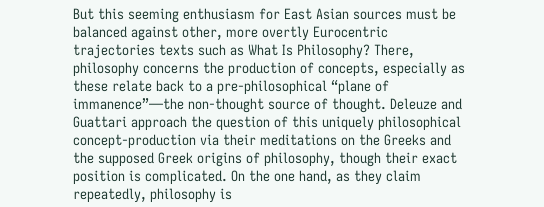But this seeming enthusiasm for East Asian sources must be balanced against other, more overtly Eurocentric trajectories texts such as What Is Philosophy? There, philosophy concerns the production of concepts, especially as these relate back to a pre-philosophical “plane of immanence”—the non-thought source of thought. Deleuze and Guattari approach the question of this uniquely philosophical concept-production via their meditations on the Greeks and the supposed Greek origins of philosophy, though their exact position is complicated. On the one hand, as they claim repeatedly, philosophy is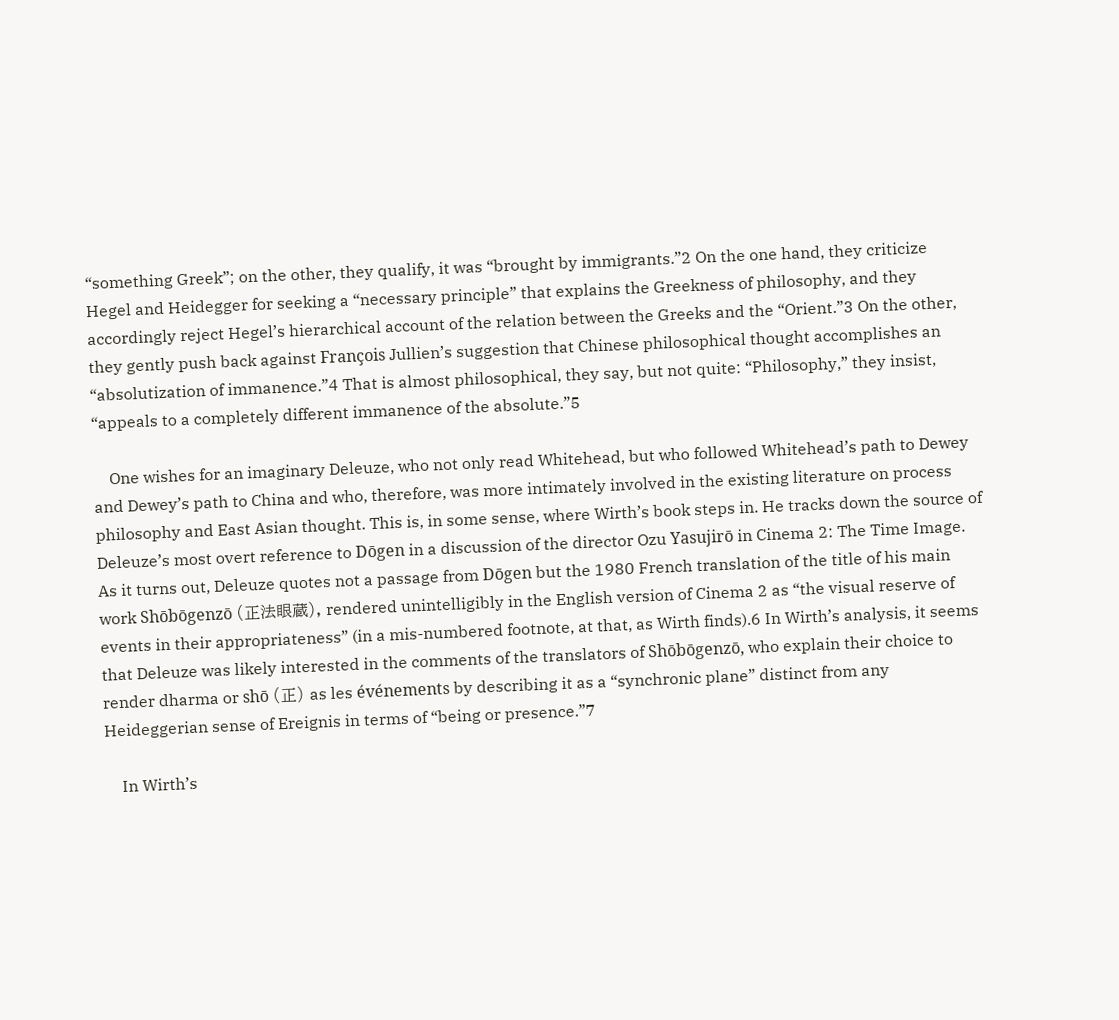“something Greek”; on the other, they qualify, it was “brought by immigrants.”2 On the one hand, they criticize Hegel and Heidegger for seeking a “necessary principle” that explains the Greekness of philosophy, and they accordingly reject Hegel’s hierarchical account of the relation between the Greeks and the “Orient.”3 On the other, they gently push back against François Jullien’s suggestion that Chinese philosophical thought accomplishes an “absolutization of immanence.”4 That is almost philosophical, they say, but not quite: “Philosophy,” they insist, “appeals to a completely different immanence of the absolute.”5

    One wishes for an imaginary Deleuze, who not only read Whitehead, but who followed Whitehead’s path to Dewey and Dewey’s path to China and who, therefore, was more intimately involved in the existing literature on process philosophy and East Asian thought. This is, in some sense, where Wirth’s book steps in. He tracks down the source of Deleuze’s most overt reference to Dōgen in a discussion of the director Ozu Yasujirō in Cinema 2: The Time Image. As it turns out, Deleuze quotes not a passage from Dōgen but the 1980 French translation of the title of his main work Shōbōgenzō (正法眼蔵), rendered unintelligibly in the English version of Cinema 2 as “the visual reserve of events in their appropriateness” (in a mis-numbered footnote, at that, as Wirth finds).6 In Wirth’s analysis, it seems that Deleuze was likely interested in the comments of the translators of Shōbōgenzō, who explain their choice to render dharma or shō (正) as les événements by describing it as a “synchronic plane” distinct from any Heideggerian sense of Ereignis in terms of “being or presence.”7

    In Wirth’s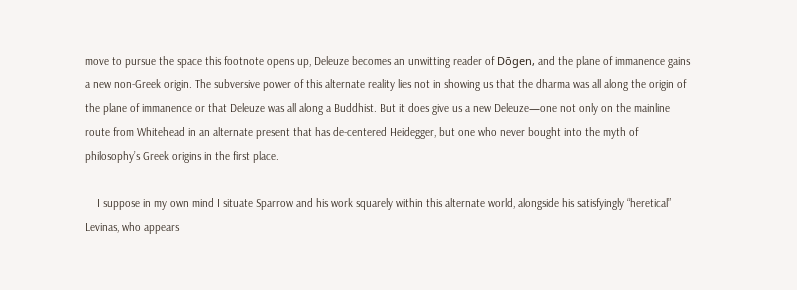move to pursue the space this footnote opens up, Deleuze becomes an unwitting reader of Dōgen, and the plane of immanence gains a new non-Greek origin. The subversive power of this alternate reality lies not in showing us that the dharma was all along the origin of the plane of immanence or that Deleuze was all along a Buddhist. But it does give us a new Deleuze—one not only on the mainline route from Whitehead in an alternate present that has de-centered Heidegger, but one who never bought into the myth of philosophy’s Greek origins in the first place.

    I suppose in my own mind I situate Sparrow and his work squarely within this alternate world, alongside his satisfyingly “heretical” Levinas, who appears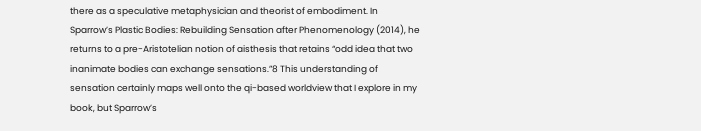there as a speculative metaphysician and theorist of embodiment. In Sparrow’s Plastic Bodies: Rebuilding Sensation after Phenomenology (2014), he returns to a pre-Aristotelian notion of aisthesis that retains “odd idea that two inanimate bodies can exchange sensations.”8 This understanding of sensation certainly maps well onto the qi-based worldview that I explore in my book, but Sparrow’s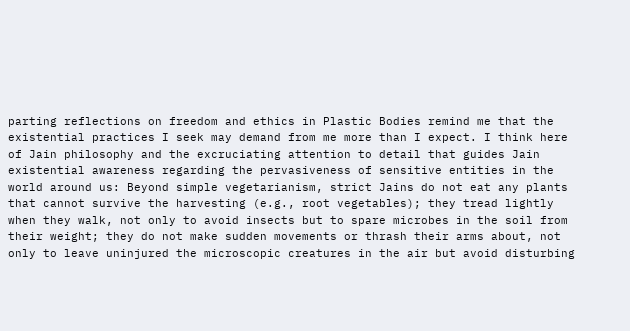parting reflections on freedom and ethics in Plastic Bodies remind me that the existential practices I seek may demand from me more than I expect. I think here of Jain philosophy and the excruciating attention to detail that guides Jain existential awareness regarding the pervasiveness of sensitive entities in the world around us: Beyond simple vegetarianism, strict Jains do not eat any plants that cannot survive the harvesting (e.g., root vegetables); they tread lightly when they walk, not only to avoid insects but to spare microbes in the soil from their weight; they do not make sudden movements or thrash their arms about, not only to leave uninjured the microscopic creatures in the air but avoid disturbing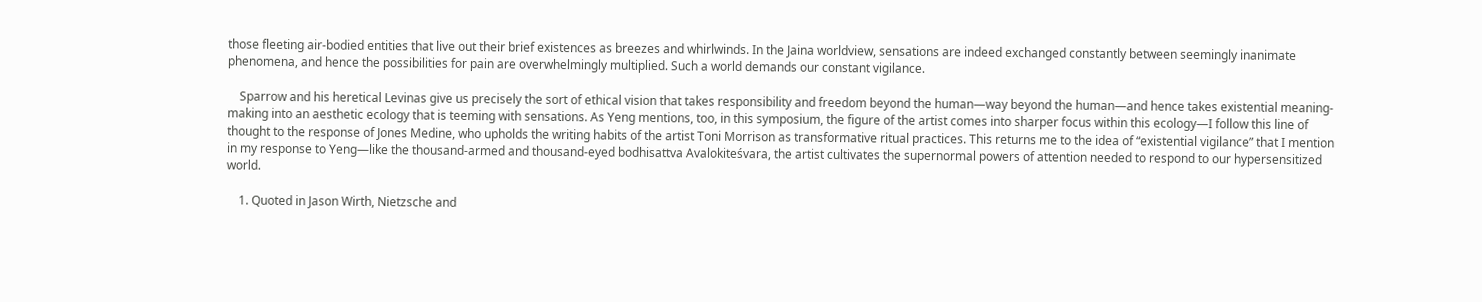those fleeting air-bodied entities that live out their brief existences as breezes and whirlwinds. In the Jaina worldview, sensations are indeed exchanged constantly between seemingly inanimate phenomena, and hence the possibilities for pain are overwhelmingly multiplied. Such a world demands our constant vigilance.

    Sparrow and his heretical Levinas give us precisely the sort of ethical vision that takes responsibility and freedom beyond the human—way beyond the human—and hence takes existential meaning-making into an aesthetic ecology that is teeming with sensations. As Yeng mentions, too, in this symposium, the figure of the artist comes into sharper focus within this ecology—I follow this line of thought to the response of Jones Medine, who upholds the writing habits of the artist Toni Morrison as transformative ritual practices. This returns me to the idea of “existential vigilance” that I mention in my response to Yeng—like the thousand-armed and thousand-eyed bodhisattva Avalokiteśvara, the artist cultivates the supernormal powers of attention needed to respond to our hypersensitized world.

    1. Quoted in Jason Wirth, Nietzsche and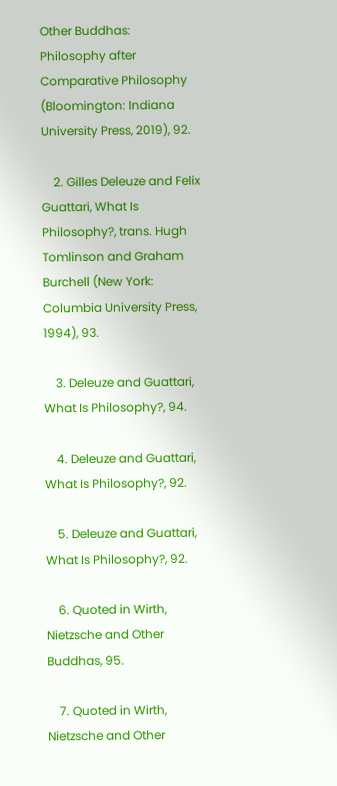Other Buddhas: Philosophy after Comparative Philosophy (Bloomington: Indiana University Press, 2019), 92.

    2. Gilles Deleuze and Felix Guattari, What Is Philosophy?, trans. Hugh Tomlinson and Graham Burchell (New York: Columbia University Press, 1994), 93.

    3. Deleuze and Guattari, What Is Philosophy?, 94.

    4. Deleuze and Guattari, What Is Philosophy?, 92.

    5. Deleuze and Guattari, What Is Philosophy?, 92.

    6. Quoted in Wirth, Nietzsche and Other Buddhas, 95.

    7. Quoted in Wirth, Nietzsche and Other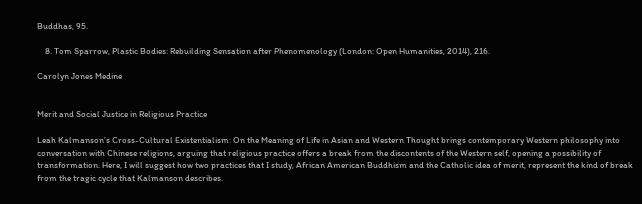Buddhas, 95.

    8. Tom Sparrow, Plastic Bodies: Rebuilding Sensation after Phenomenology (London: Open Humanities, 2014), 216.

Carolyn Jones Medine


Merit and Social Justice in Religious Practice

Leah Kalmanson’s Cross-Cultural Existentialism: On the Meaning of Life in Asian and Western Thought brings contemporary Western philosophy into conversation with Chinese religions, arguing that religious practice offers a break from the discontents of the Western self, opening a possibility of transformation. Here, I will suggest how two practices that I study, African American Buddhism and the Catholic idea of merit, represent the kind of break from the tragic cycle that Kalmanson describes.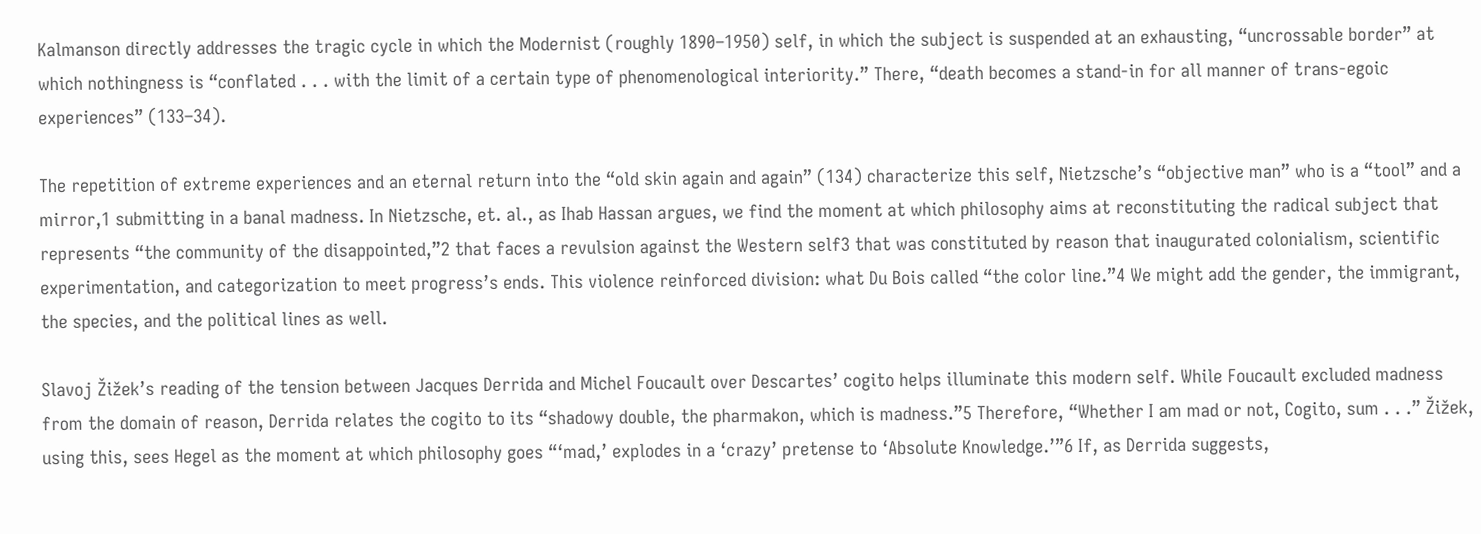Kalmanson directly addresses the tragic cycle in which the Modernist (roughly 1890–1950) self, in which the subject is suspended at an exhausting, “uncrossable border” at which nothingness is “conflated . . . with the limit of a certain type of phenomenological interiority.” There, “death becomes a stand-in for all manner of trans-egoic experiences” (133–34).

The repetition of extreme experiences and an eternal return into the “old skin again and again” (134) characterize this self, Nietzsche’s “objective man” who is a “tool” and a mirror,1 submitting in a banal madness. In Nietzsche, et. al., as Ihab Hassan argues, we find the moment at which philosophy aims at reconstituting the radical subject that represents “the community of the disappointed,”2 that faces a revulsion against the Western self3 that was constituted by reason that inaugurated colonialism, scientific experimentation, and categorization to meet progress’s ends. This violence reinforced division: what Du Bois called “the color line.”4 We might add the gender, the immigrant, the species, and the political lines as well.

Slavoj Žižek’s reading of the tension between Jacques Derrida and Michel Foucault over Descartes’ cogito helps illuminate this modern self. While Foucault excluded madness from the domain of reason, Derrida relates the cogito to its “shadowy double, the pharmakon, which is madness.”5 Therefore, “Whether I am mad or not, Cogito, sum . . .” Žižek, using this, sees Hegel as the moment at which philosophy goes “‘mad,’ explodes in a ‘crazy’ pretense to ‘Absolute Knowledge.’”6 If, as Derrida suggests,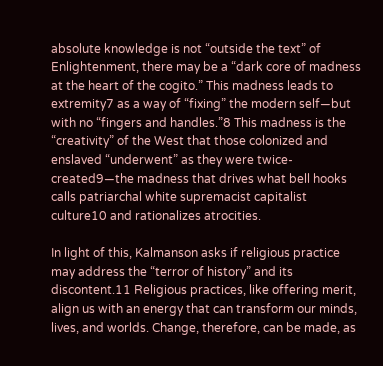absolute knowledge is not “outside the text” of Enlightenment, there may be a “dark core of madness at the heart of the cogito.” This madness leads to extremity7 as a way of “fixing” the modern self—but with no “fingers and handles.”8 This madness is the “creativity” of the West that those colonized and enslaved “underwent” as they were twice-created9—the madness that drives what bell hooks calls patriarchal white supremacist capitalist culture10 and rationalizes atrocities.

In light of this, Kalmanson asks if religious practice may address the “terror of history” and its discontent.11 Religious practices, like offering merit, align us with an energy that can transform our minds, lives, and worlds. Change, therefore, can be made, as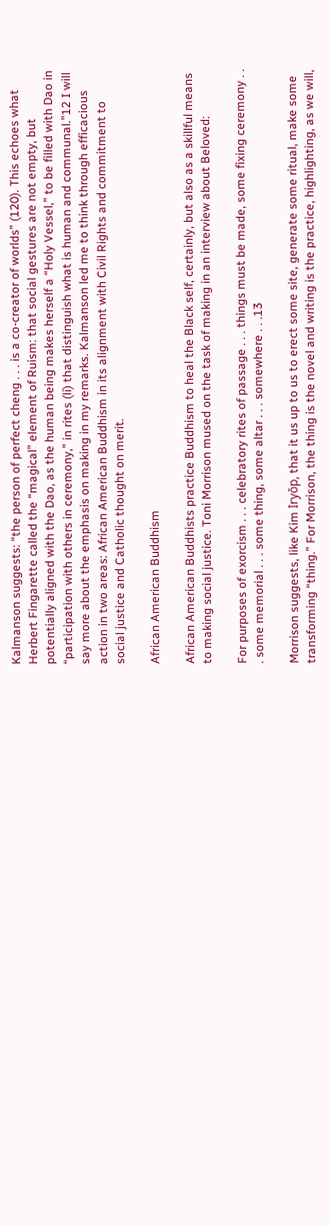Kalmanson suggests: “the person of perfect cheng . . . is a co-creator of worlds” (120). This echoes what Herbert Fingarette called the “magical” element of Ruism: that social gestures are not empty, but potentially aligned with the Dao, as the human being makes herself a “Holy Vessel,” to be filled with Dao in “participation with others in ceremony,” in rites (li) that distinguish what is human and communal.”12 I will say more about the emphasis on making in my remarks. Kalmanson led me to think through efficacious action in two areas: African American Buddhism in its alignment with Civil Rights and commitment to social justice and Catholic thought on merit.

African American Buddhism

African American Buddhists practice Buddhism to heal the Black self, certainly, but also as a skillful means to making social justice. Toni Morrison mused on the task of making in an interview about Beloved:

For purposes of exorcism . . . celebratory rites of passage . . . things must be made, some fixing ceremony . . . some memorial . . . some thing, some altar . . . somewhere . . .13

Morrison suggests, like Kim Iryŏp, that it us up to us to erect some site, generate some ritual, make some transforming “thing.” For Morrison, the thing is the novel and writing is the practice, highlighting, as we will,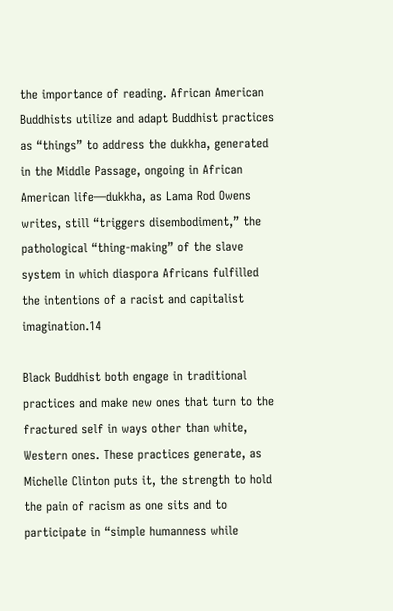the importance of reading. African American Buddhists utilize and adapt Buddhist practices as “things” to address the dukkha, generated in the Middle Passage, ongoing in African American life—dukkha, as Lama Rod Owens writes, still “triggers disembodiment,” the pathological “thing-making” of the slave system in which diaspora Africans fulfilled the intentions of a racist and capitalist imagination.14

Black Buddhist both engage in traditional practices and make new ones that turn to the fractured self in ways other than white, Western ones. These practices generate, as Michelle Clinton puts it, the strength to hold the pain of racism as one sits and to participate in “simple humanness while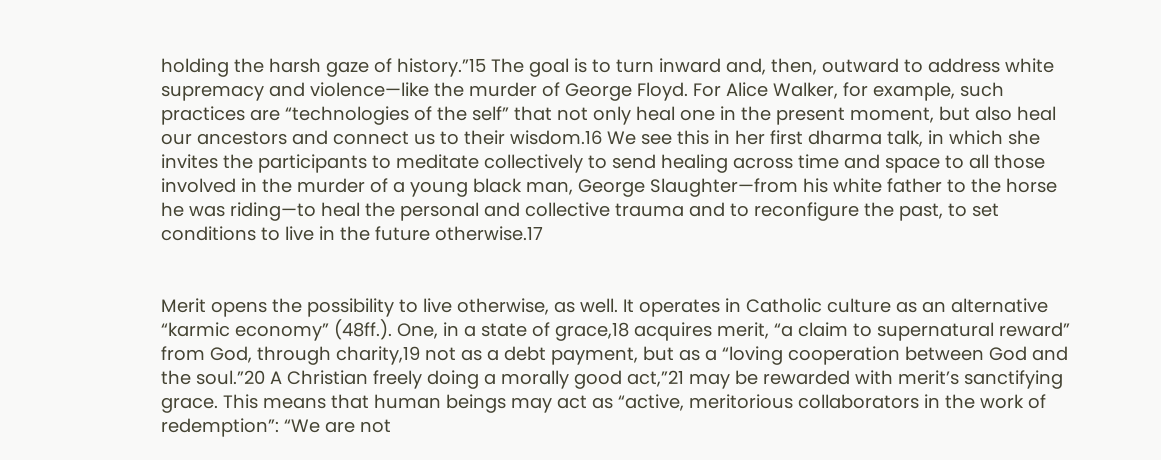holding the harsh gaze of history.”15 The goal is to turn inward and, then, outward to address white supremacy and violence—like the murder of George Floyd. For Alice Walker, for example, such practices are “technologies of the self” that not only heal one in the present moment, but also heal our ancestors and connect us to their wisdom.16 We see this in her first dharma talk, in which she invites the participants to meditate collectively to send healing across time and space to all those involved in the murder of a young black man, George Slaughter—from his white father to the horse he was riding—to heal the personal and collective trauma and to reconfigure the past, to set conditions to live in the future otherwise.17


Merit opens the possibility to live otherwise, as well. It operates in Catholic culture as an alternative “karmic economy” (48ff.). One, in a state of grace,18 acquires merit, “a claim to supernatural reward” from God, through charity,19 not as a debt payment, but as a “loving cooperation between God and the soul.”20 A Christian freely doing a morally good act,”21 may be rewarded with merit’s sanctifying grace. This means that human beings may act as “active, meritorious collaborators in the work of redemption”: “We are not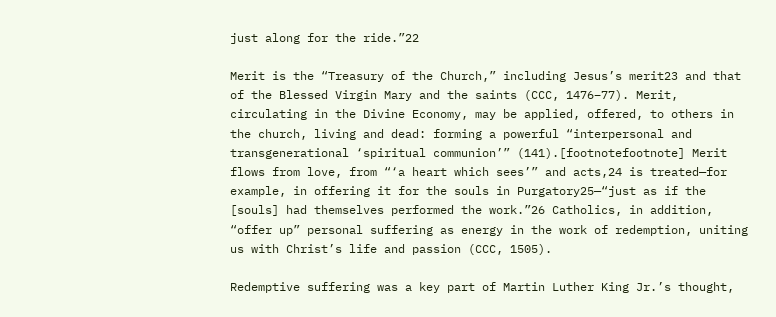just along for the ride.”22

Merit is the “Treasury of the Church,” including Jesus’s merit23 and that of the Blessed Virgin Mary and the saints (CCC, 1476–77). Merit, circulating in the Divine Economy, may be applied, offered, to others in the church, living and dead: forming a powerful “interpersonal and transgenerational ‘spiritual communion’” (141).[footnotefootnote] Merit flows from love, from “‘a heart which sees’” and acts,24 is treated—for example, in offering it for the souls in Purgatory25—“just as if the [souls] had themselves performed the work.”26 Catholics, in addition, “offer up” personal suffering as energy in the work of redemption, uniting us with Christ’s life and passion (CCC, 1505).

Redemptive suffering was a key part of Martin Luther King Jr.’s thought,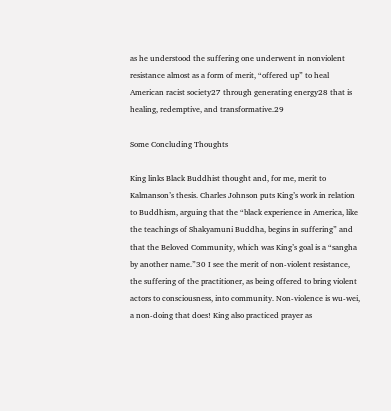as he understood the suffering one underwent in nonviolent resistance almost as a form of merit, “offered up” to heal American racist society27 through generating energy28 that is healing, redemptive, and transformative.29

Some Concluding Thoughts

King links Black Buddhist thought and, for me, merit to Kalmanson’s thesis. Charles Johnson puts King’s work in relation to Buddhism, arguing that the “black experience in America, like the teachings of Shakyamuni Buddha, begins in suffering” and that the Beloved Community, which was King’s goal is a “sangha by another name.”30 I see the merit of non-violent resistance, the suffering of the practitioner, as being offered to bring violent actors to consciousness, into community. Non-violence is wu-wei, a non-doing that does! King also practiced prayer as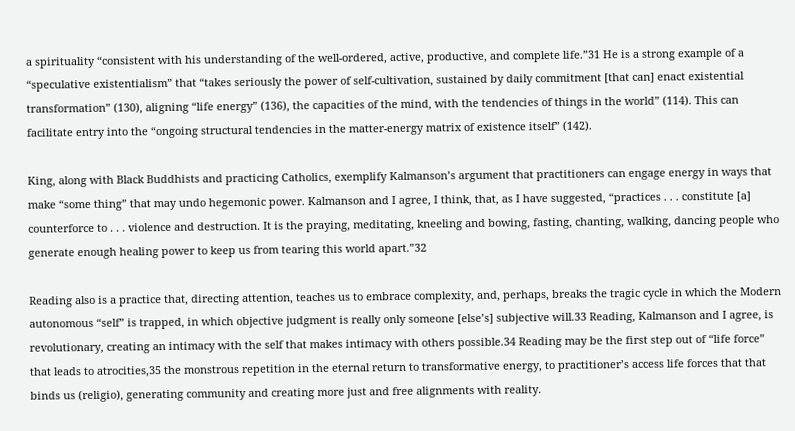a spirituality “consistent with his understanding of the well-ordered, active, productive, and complete life.”31 He is a strong example of a “speculative existentialism” that “takes seriously the power of self-cultivation, sustained by daily commitment [that can] enact existential transformation” (130), aligning “life energy” (136), the capacities of the mind, with the tendencies of things in the world” (114). This can facilitate entry into the “ongoing structural tendencies in the matter-energy matrix of existence itself” (142).

King, along with Black Buddhists and practicing Catholics, exemplify Kalmanson’s argument that practitioners can engage energy in ways that make “some thing” that may undo hegemonic power. Kalmanson and I agree, I think, that, as I have suggested, “practices . . . constitute [a] counterforce to . . . violence and destruction. It is the praying, meditating, kneeling and bowing, fasting, chanting, walking, dancing people who generate enough healing power to keep us from tearing this world apart.”32

Reading also is a practice that, directing attention, teaches us to embrace complexity, and, perhaps, breaks the tragic cycle in which the Modern autonomous “self” is trapped, in which objective judgment is really only someone [else’s] subjective will.33 Reading, Kalmanson and I agree, is revolutionary, creating an intimacy with the self that makes intimacy with others possible.34 Reading may be the first step out of “life force” that leads to atrocities,35 the monstrous repetition in the eternal return to transformative energy, to practitioner’s access life forces that that binds us (religio), generating community and creating more just and free alignments with reality.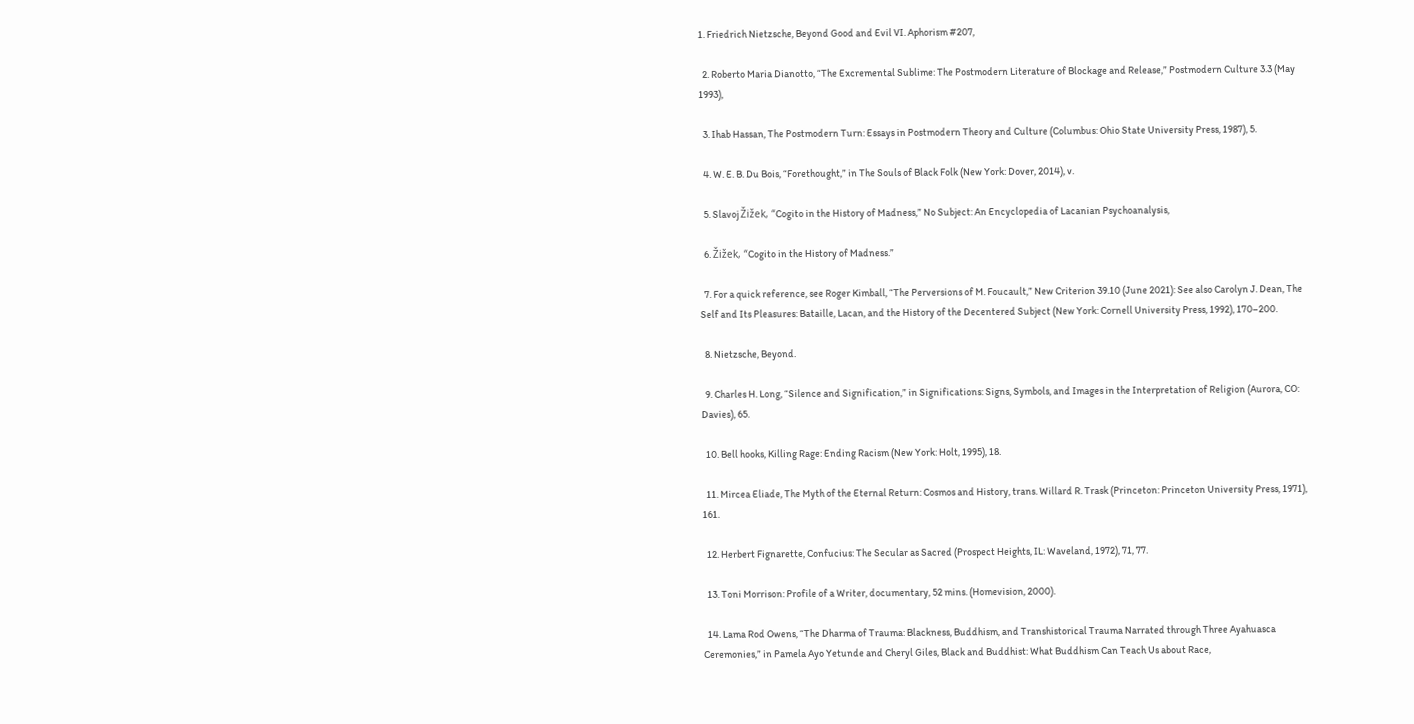1. Friedrich Nietzsche, Beyond Good and Evil VI. Aphorism #207,

  2. Roberto Maria Dianotto, “The Excremental Sublime: The Postmodern Literature of Blockage and Release,” Postmodern Culture 3.3 (May 1993),

  3. Ihab Hassan, The Postmodern Turn: Essays in Postmodern Theory and Culture (Columbus: Ohio State University Press, 1987), 5.

  4. W. E. B. Du Bois, “Forethought,” in The Souls of Black Folk (New York: Dover, 2014), v.

  5. Slavoj Žižek, “Cogito in the History of Madness,” No Subject: An Encyclopedia of Lacanian Psychoanalysis,

  6. Žižek, “Cogito in the History of Madness.”

  7. For a quick reference, see Roger Kimball, “The Perversions of M. Foucault,” New Criterion 39.10 (June 2021): See also Carolyn J. Dean, The Self and Its Pleasures: Bataille, Lacan, and the History of the Decentered Subject (New York: Cornell University Press, 1992), 170–200.

  8. Nietzsche, Beyond.

  9. Charles H. Long, “Silence and Signification,” in Significations: Signs, Symbols, and Images in the Interpretation of Religion (Aurora, CO: Davies), 65.

  10. Bell hooks, Killing Rage: Ending Racism (New York: Holt, 1995), 18.

  11. Mircea Eliade, The Myth of the Eternal Return: Cosmos and History, trans. Willard R. Trask (Princeton: Princeton University Press, 1971), 161.

  12. Herbert Fignarette, Confucius: The Secular as Sacred (Prospect Heights, IL: Waveland, 1972), 71, 77.

  13. Toni Morrison: Profile of a Writer, documentary, 52 mins. (Homevision, 2000).

  14. Lama Rod Owens, “The Dharma of Trauma: Blackness, Buddhism, and Transhistorical Trauma Narrated through Three Ayahuasca Ceremonies,” in Pamela Ayo Yetunde and Cheryl Giles, Black and Buddhist: What Buddhism Can Teach Us about Race,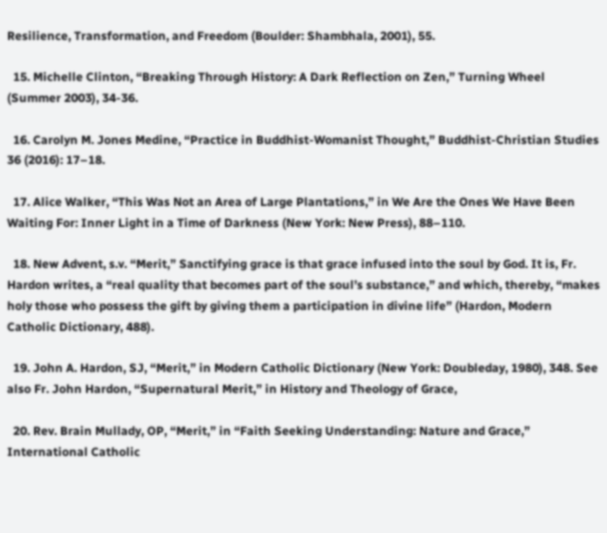Resilience, Transformation, and Freedom (Boulder: Shambhala, 2001), 55.

  15. Michelle Clinton, “Breaking Through History: A Dark Reflection on Zen,” Turning Wheel  (Summer 2003), 34-36.

  16. Carolyn M. Jones Medine, “Practice in Buddhist-Womanist Thought,” Buddhist-Christian Studies 36 (2016): 17–18.

  17. Alice Walker, “This Was Not an Area of Large Plantations,” in We Are the Ones We Have Been Waiting For: Inner Light in a Time of Darkness (New York: New Press), 88–110.

  18. New Advent, s.v. “Merit,” Sanctifying grace is that grace infused into the soul by God. It is, Fr. Hardon writes, a “real quality that becomes part of the soul’s substance,” and which, thereby, “makes holy those who possess the gift by giving them a participation in divine life” (Hardon, Modern Catholic Dictionary, 488).

  19. John A. Hardon, SJ, “Merit,” in Modern Catholic Dictionary (New York: Doubleday, 1980), 348. See also Fr. John Hardon, “Supernatural Merit,” in History and Theology of Grace,

  20. Rev. Brain Mullady, OP, “Merit,” in “Faith Seeking Understanding: Nature and Grace,” International Catholic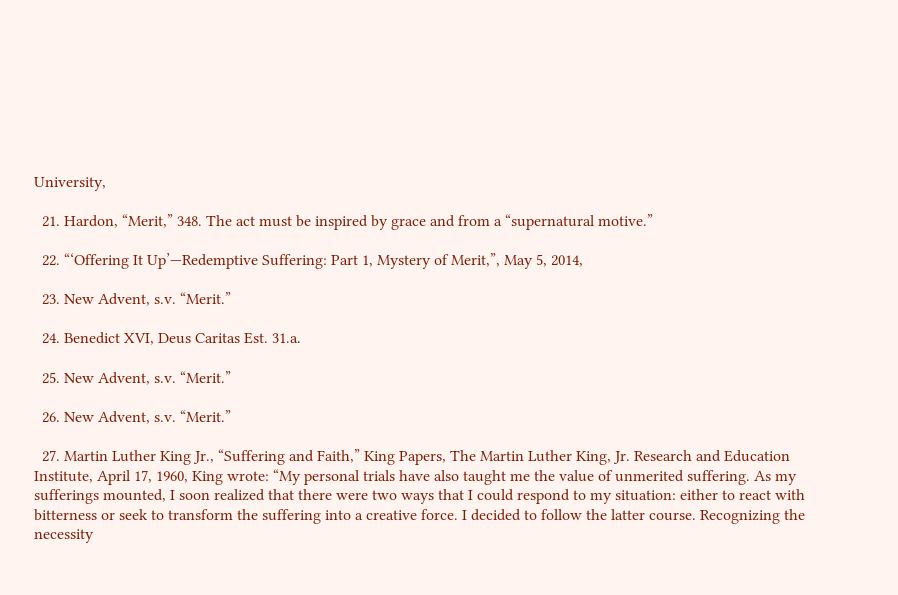University,

  21. Hardon, “Merit,” 348. The act must be inspired by grace and from a “supernatural motive.”

  22. “‘Offering It Up’—Redemptive Suffering: Part 1, Mystery of Merit,”, May 5, 2014,

  23. New Advent, s.v. “Merit.”

  24. Benedict XVI, Deus Caritas Est. 31.a.

  25. New Advent, s.v. “Merit.”

  26. New Advent, s.v. “Merit.”

  27. Martin Luther King Jr., “Suffering and Faith,” King Papers, The Martin Luther King, Jr. Research and Education Institute, April 17, 1960, King wrote: “My personal trials have also taught me the value of unmerited suffering. As my sufferings mounted, I soon realized that there were two ways that I could respond to my situation: either to react with bitterness or seek to transform the suffering into a creative force. I decided to follow the latter course. Recognizing the necessity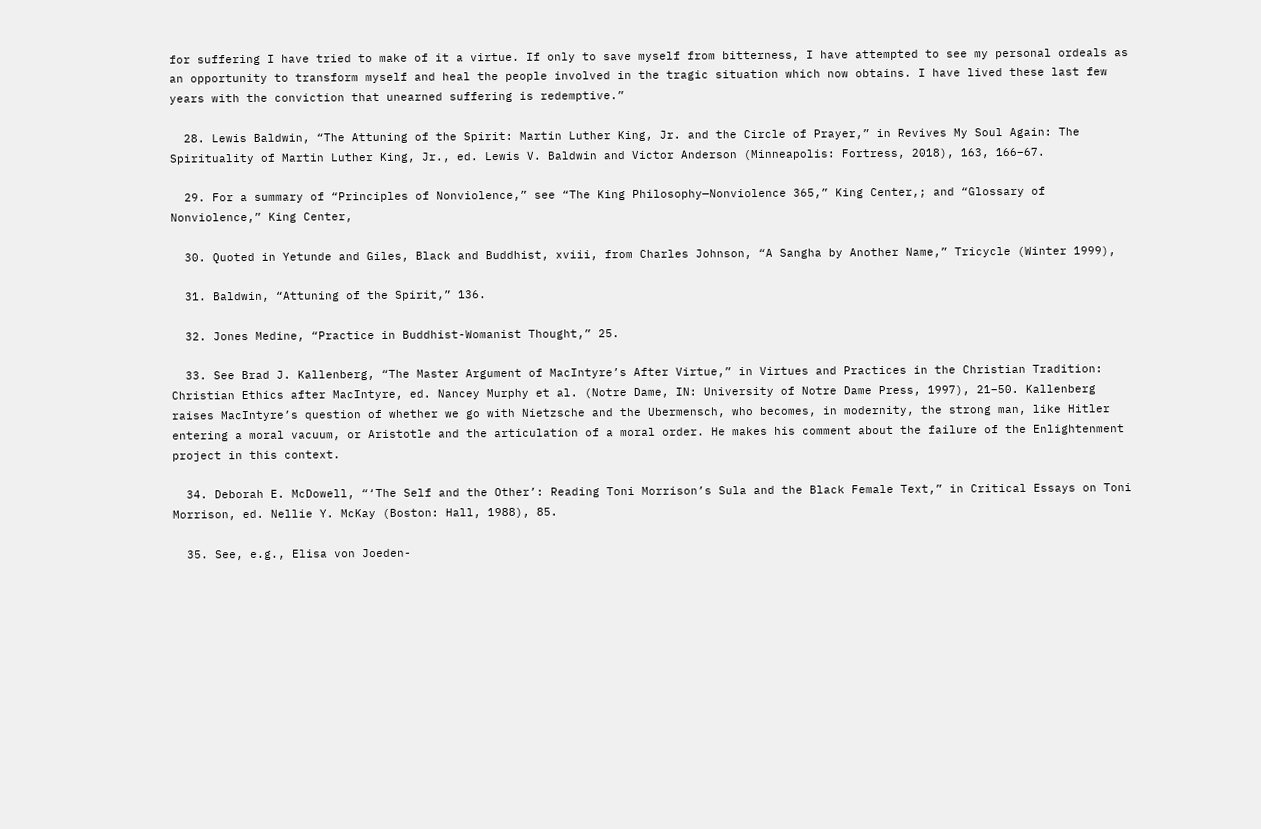for suffering I have tried to make of it a virtue. If only to save myself from bitterness, I have attempted to see my personal ordeals as an opportunity to transform myself and heal the people involved in the tragic situation which now obtains. I have lived these last few years with the conviction that unearned suffering is redemptive.”

  28. Lewis Baldwin, “The Attuning of the Spirit: Martin Luther King, Jr. and the Circle of Prayer,” in Revives My Soul Again: The Spirituality of Martin Luther King, Jr., ed. Lewis V. Baldwin and Victor Anderson (Minneapolis: Fortress, 2018), 163, 166–67.

  29. For a summary of “Principles of Nonviolence,” see “The King Philosophy—Nonviolence 365,” King Center,; and “Glossary of Nonviolence,” King Center,

  30. Quoted in Yetunde and Giles, Black and Buddhist, xviii, from Charles Johnson, “A Sangha by Another Name,” Tricycle (Winter 1999),

  31. Baldwin, “Attuning of the Spirit,” 136.

  32. Jones Medine, “Practice in Buddhist-Womanist Thought,” 25.

  33. See Brad J. Kallenberg, “The Master Argument of MacIntyre’s After Virtue,” in Virtues and Practices in the Christian Tradition: Christian Ethics after MacIntyre, ed. Nancey Murphy et al. (Notre Dame, IN: University of Notre Dame Press, 1997), 21–50. Kallenberg raises MacIntyre’s question of whether we go with Nietzsche and the Ubermensch, who becomes, in modernity, the strong man, like Hitler entering a moral vacuum, or Aristotle and the articulation of a moral order. He makes his comment about the failure of the Enlightenment project in this context.

  34. Deborah E. McDowell, “‘The Self and the Other’: Reading Toni Morrison’s Sula and the Black Female Text,” in Critical Essays on Toni Morrison, ed. Nellie Y. McKay (Boston: Hall, 1988), 85.

  35. See, e.g., Elisa von Joeden-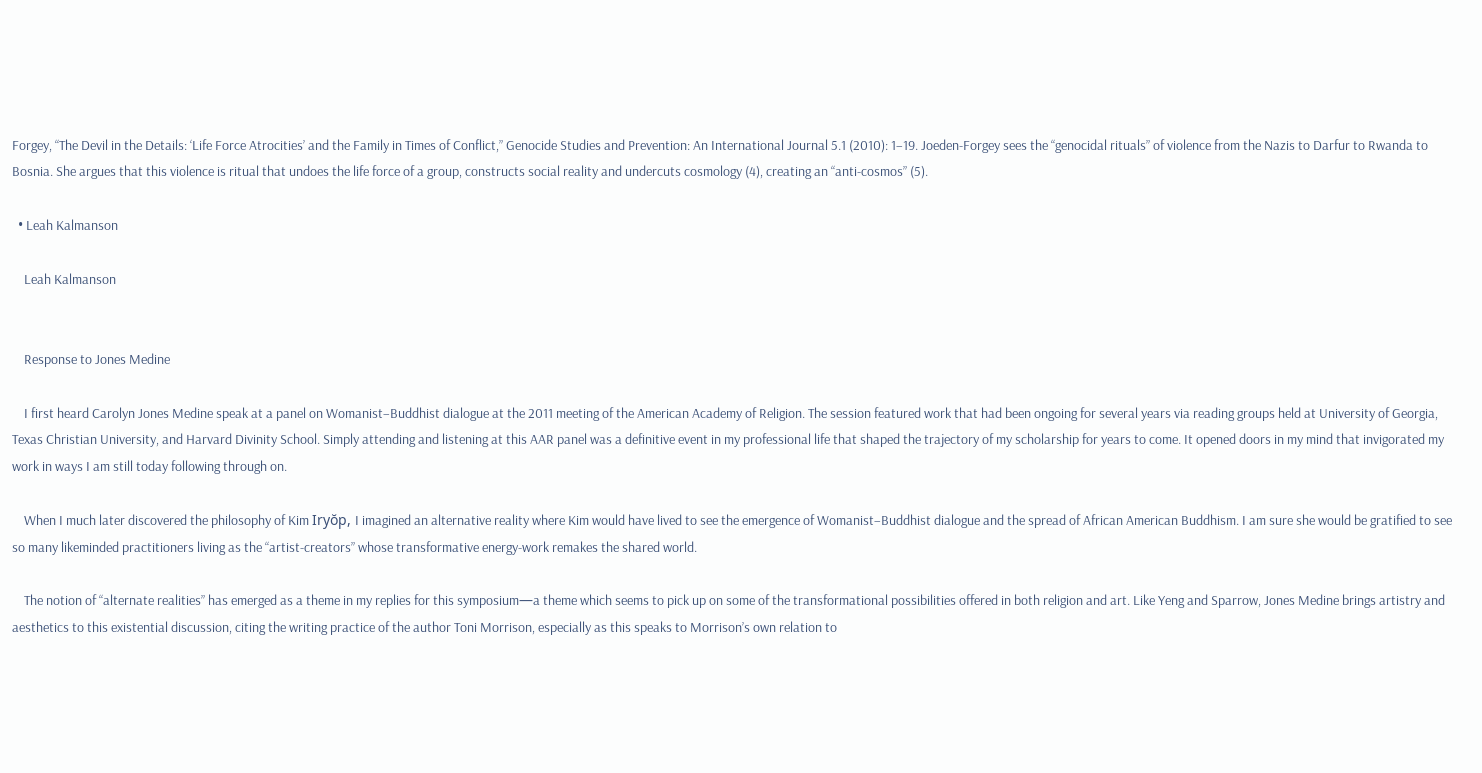Forgey, “The Devil in the Details: ‘Life Force Atrocities’ and the Family in Times of Conflict,” Genocide Studies and Prevention: An International Journal 5.1 (2010): 1–19. Joeden-Forgey sees the “genocidal rituals” of violence from the Nazis to Darfur to Rwanda to Bosnia. She argues that this violence is ritual that undoes the life force of a group, constructs social reality and undercuts cosmology (4), creating an “anti-cosmos” (5).

  • Leah Kalmanson

    Leah Kalmanson


    Response to Jones Medine

    I first heard Carolyn Jones Medine speak at a panel on Womanist–Buddhist dialogue at the 2011 meeting of the American Academy of Religion. The session featured work that had been ongoing for several years via reading groups held at University of Georgia, Texas Christian University, and Harvard Divinity School. Simply attending and listening at this AAR panel was a definitive event in my professional life that shaped the trajectory of my scholarship for years to come. It opened doors in my mind that invigorated my work in ways I am still today following through on.

    When I much later discovered the philosophy of Kim Iryŏp, I imagined an alternative reality where Kim would have lived to see the emergence of Womanist–Buddhist dialogue and the spread of African American Buddhism. I am sure she would be gratified to see so many likeminded practitioners living as the “artist-creators” whose transformative energy-work remakes the shared world.

    The notion of “alternate realities” has emerged as a theme in my replies for this symposium—a theme which seems to pick up on some of the transformational possibilities offered in both religion and art. Like Yeng and Sparrow, Jones Medine brings artistry and aesthetics to this existential discussion, citing the writing practice of the author Toni Morrison, especially as this speaks to Morrison’s own relation to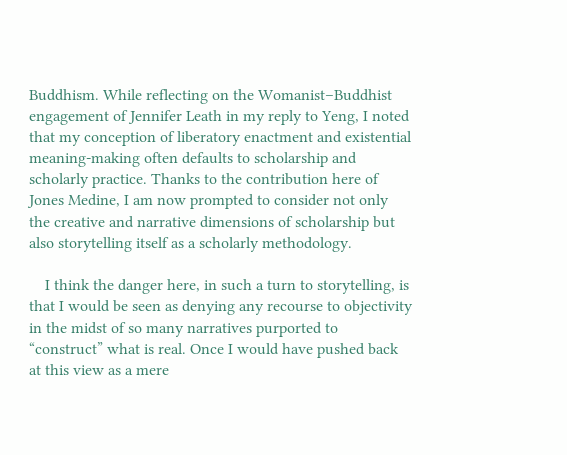Buddhism. While reflecting on the Womanist–Buddhist engagement of Jennifer Leath in my reply to Yeng, I noted that my conception of liberatory enactment and existential meaning-making often defaults to scholarship and scholarly practice. Thanks to the contribution here of Jones Medine, I am now prompted to consider not only the creative and narrative dimensions of scholarship but also storytelling itself as a scholarly methodology.

    I think the danger here, in such a turn to storytelling, is that I would be seen as denying any recourse to objectivity in the midst of so many narratives purported to “construct” what is real. Once I would have pushed back at this view as a mere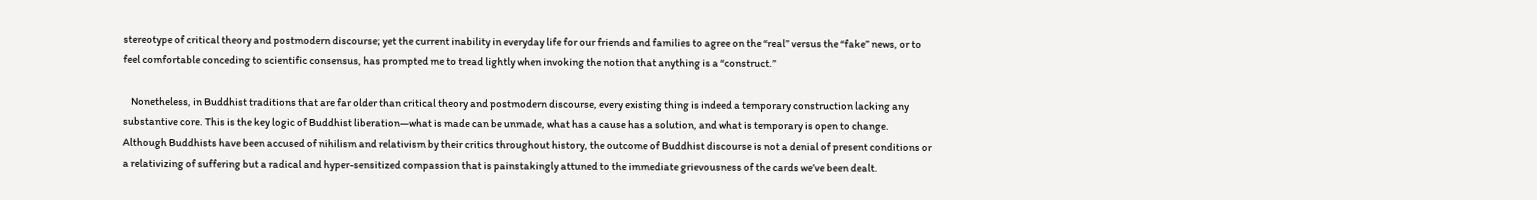stereotype of critical theory and postmodern discourse; yet the current inability in everyday life for our friends and families to agree on the “real” versus the “fake” news, or to feel comfortable conceding to scientific consensus, has prompted me to tread lightly when invoking the notion that anything is a “construct.”

    Nonetheless, in Buddhist traditions that are far older than critical theory and postmodern discourse, every existing thing is indeed a temporary construction lacking any substantive core. This is the key logic of Buddhist liberation—what is made can be unmade, what has a cause has a solution, and what is temporary is open to change. Although Buddhists have been accused of nihilism and relativism by their critics throughout history, the outcome of Buddhist discourse is not a denial of present conditions or a relativizing of suffering but a radical and hyper-sensitized compassion that is painstakingly attuned to the immediate grievousness of the cards we’ve been dealt.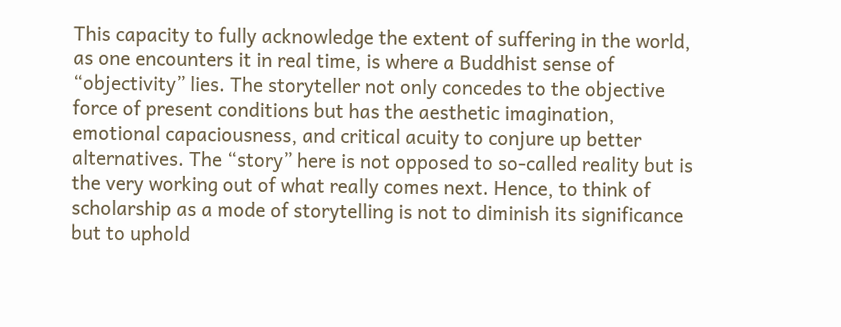This capacity to fully acknowledge the extent of suffering in the world, as one encounters it in real time, is where a Buddhist sense of “objectivity” lies. The storyteller not only concedes to the objective force of present conditions but has the aesthetic imagination, emotional capaciousness, and critical acuity to conjure up better alternatives. The “story” here is not opposed to so-called reality but is the very working out of what really comes next. Hence, to think of scholarship as a mode of storytelling is not to diminish its significance but to uphold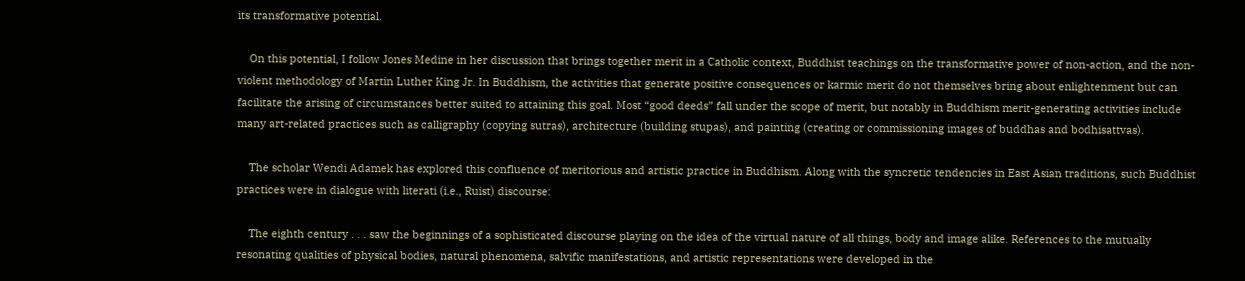its transformative potential.

    On this potential, I follow Jones Medine in her discussion that brings together merit in a Catholic context, Buddhist teachings on the transformative power of non-action, and the non-violent methodology of Martin Luther King Jr. In Buddhism, the activities that generate positive consequences or karmic merit do not themselves bring about enlightenment but can facilitate the arising of circumstances better suited to attaining this goal. Most “good deeds” fall under the scope of merit, but notably in Buddhism merit-generating activities include many art-related practices such as calligraphy (copying sutras), architecture (building stupas), and painting (creating or commissioning images of buddhas and bodhisattvas).

    The scholar Wendi Adamek has explored this confluence of meritorious and artistic practice in Buddhism. Along with the syncretic tendencies in East Asian traditions, such Buddhist practices were in dialogue with literati (i.e., Ruist) discourse:

    The eighth century . . . saw the beginnings of a sophisticated discourse playing on the idea of the virtual nature of all things, body and image alike. References to the mutually resonating qualities of physical bodies, natural phenomena, salvific manifestations, and artistic representations were developed in the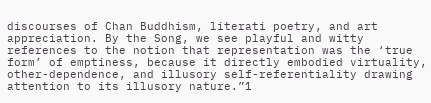discourses of Chan Buddhism, literati poetry, and art appreciation. By the Song, we see playful and witty references to the notion that representation was the ‘true form’ of emptiness, because it directly embodied virtuality, other-dependence, and illusory self-referentiality drawing attention to its illusory nature.”1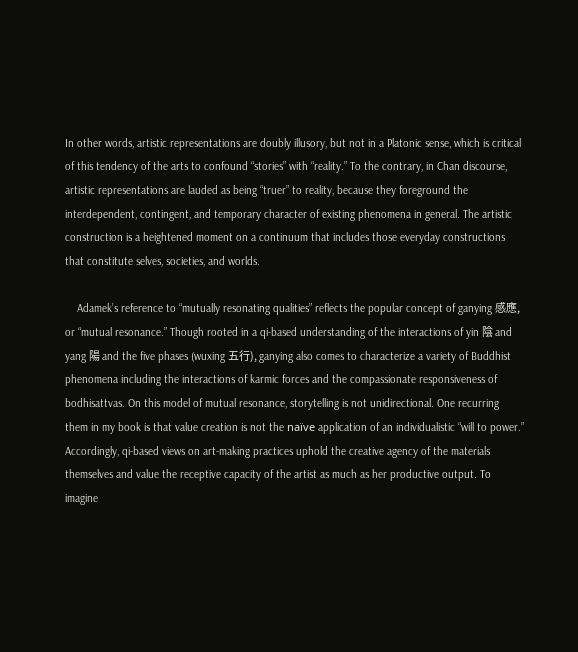In other words, artistic representations are doubly illusory, but not in a Platonic sense, which is critical of this tendency of the arts to confound “stories” with “reality.” To the contrary, in Chan discourse, artistic representations are lauded as being “truer” to reality, because they foreground the interdependent, contingent, and temporary character of existing phenomena in general. The artistic construction is a heightened moment on a continuum that includes those everyday constructions that constitute selves, societies, and worlds.

    Adamek’s reference to “mutually resonating qualities” reflects the popular concept of ganying 感應, or “mutual resonance.” Though rooted in a qi-based understanding of the interactions of yin 陰 and yang 陽 and the five phases (wuxing 五行), ganying also comes to characterize a variety of Buddhist phenomena including the interactions of karmic forces and the compassionate responsiveness of bodhisattvas. On this model of mutual resonance, storytelling is not unidirectional. One recurring them in my book is that value creation is not the naïve application of an individualistic “will to power.” Accordingly, qi-based views on art-making practices uphold the creative agency of the materials themselves and value the receptive capacity of the artist as much as her productive output. To imagine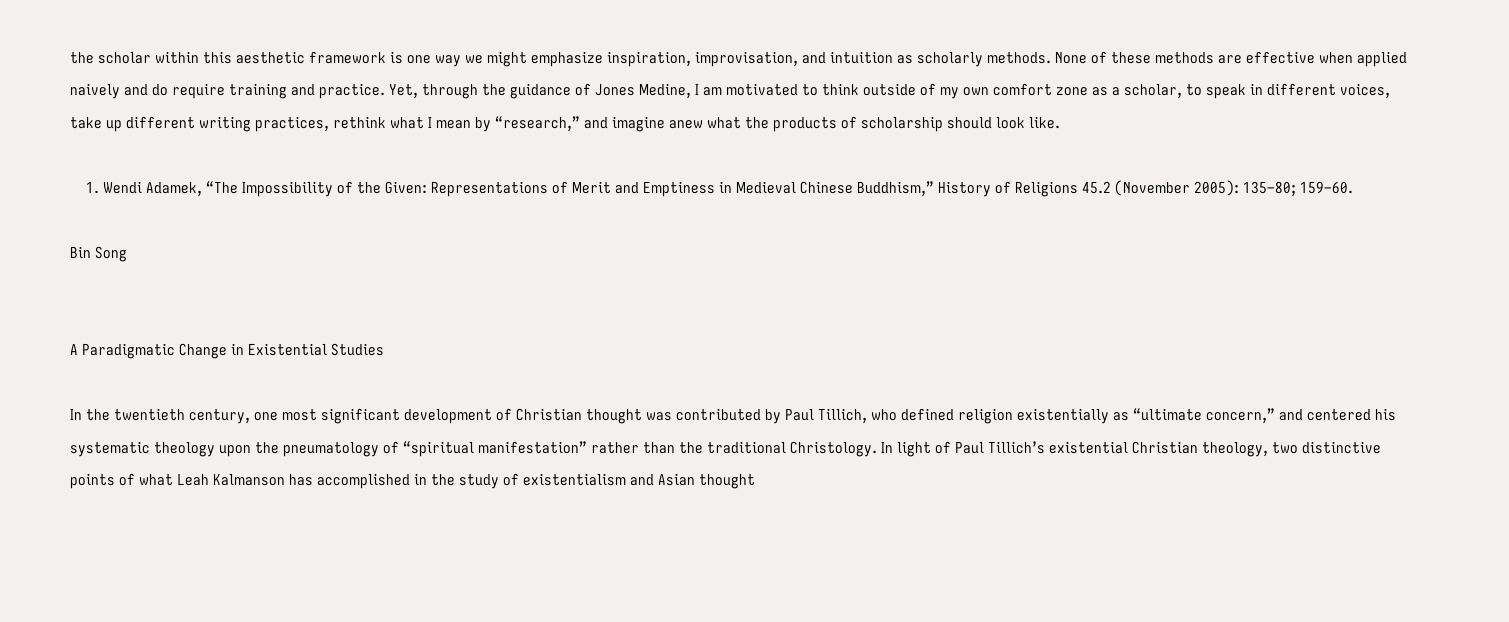the scholar within this aesthetic framework is one way we might emphasize inspiration, improvisation, and intuition as scholarly methods. None of these methods are effective when applied naively and do require training and practice. Yet, through the guidance of Jones Medine, I am motivated to think outside of my own comfort zone as a scholar, to speak in different voices, take up different writing practices, rethink what I mean by “research,” and imagine anew what the products of scholarship should look like.

    1. Wendi Adamek, “The Impossibility of the Given: Representations of Merit and Emptiness in Medieval Chinese Buddhism,” History of Religions 45.2 (November 2005): 135–80; 159–60.

Bin Song


A Paradigmatic Change in Existential Studies

In the twentieth century, one most significant development of Christian thought was contributed by Paul Tillich, who defined religion existentially as “ultimate concern,” and centered his systematic theology upon the pneumatology of “spiritual manifestation” rather than the traditional Christology. In light of Paul Tillich’s existential Christian theology, two distinctive points of what Leah Kalmanson has accomplished in the study of existentialism and Asian thought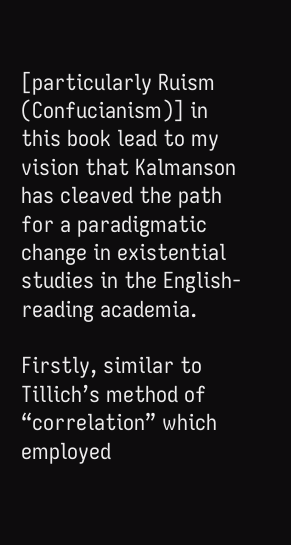[particularly Ruism (Confucianism)] in this book lead to my vision that Kalmanson has cleaved the path for a paradigmatic change in existential studies in the English-reading academia.

Firstly, similar to Tillich’s method of “correlation” which employed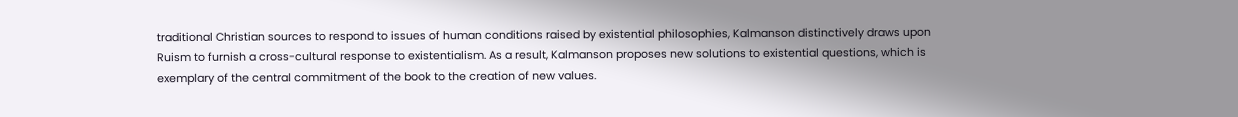traditional Christian sources to respond to issues of human conditions raised by existential philosophies, Kalmanson distinctively draws upon Ruism to furnish a cross-cultural response to existentialism. As a result, Kalmanson proposes new solutions to existential questions, which is exemplary of the central commitment of the book to the creation of new values.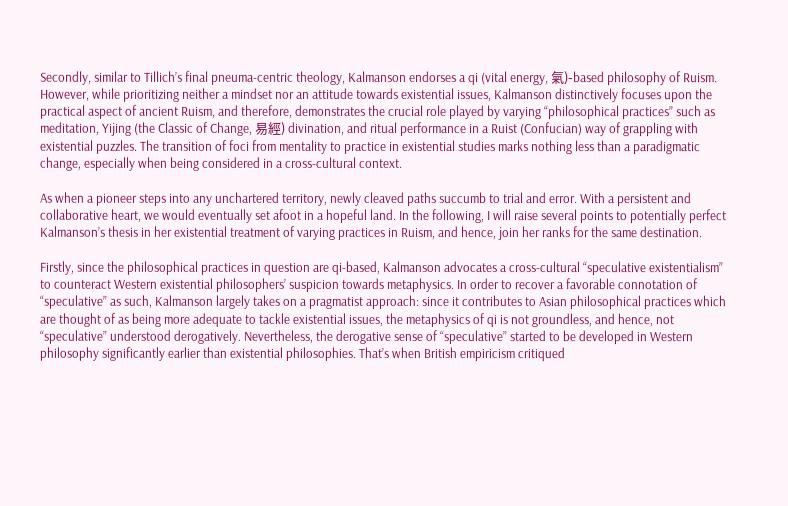Secondly, similar to Tillich’s final pneuma-centric theology, Kalmanson endorses a qi (vital energy, 氣)-based philosophy of Ruism. However, while prioritizing neither a mindset nor an attitude towards existential issues, Kalmanson distinctively focuses upon the practical aspect of ancient Ruism, and therefore, demonstrates the crucial role played by varying “philosophical practices” such as meditation, Yijing (the Classic of Change, 易經) divination, and ritual performance in a Ruist (Confucian) way of grappling with existential puzzles. The transition of foci from mentality to practice in existential studies marks nothing less than a paradigmatic change, especially when being considered in a cross-cultural context.

As when a pioneer steps into any unchartered territory, newly cleaved paths succumb to trial and error. With a persistent and collaborative heart, we would eventually set afoot in a hopeful land. In the following, I will raise several points to potentially perfect Kalmanson’s thesis in her existential treatment of varying practices in Ruism, and hence, join her ranks for the same destination.

Firstly, since the philosophical practices in question are qi-based, Kalmanson advocates a cross-cultural “speculative existentialism” to counteract Western existential philosophers’ suspicion towards metaphysics. In order to recover a favorable connotation of “speculative” as such, Kalmanson largely takes on a pragmatist approach: since it contributes to Asian philosophical practices which are thought of as being more adequate to tackle existential issues, the metaphysics of qi is not groundless, and hence, not “speculative” understood derogatively. Nevertheless, the derogative sense of “speculative” started to be developed in Western philosophy significantly earlier than existential philosophies. That’s when British empiricism critiqued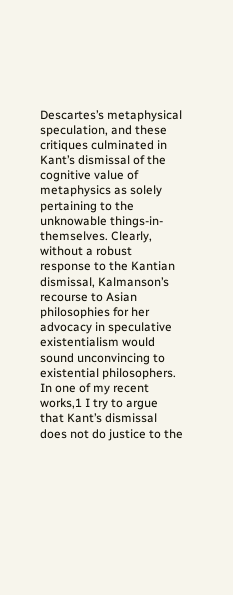Descartes’s metaphysical speculation, and these critiques culminated in Kant’s dismissal of the cognitive value of metaphysics as solely pertaining to the unknowable things-in-themselves. Clearly, without a robust response to the Kantian dismissal, Kalmanson’s recourse to Asian philosophies for her advocacy in speculative existentialism would sound unconvincing to existential philosophers. In one of my recent works,1 I try to argue that Kant’s dismissal does not do justice to the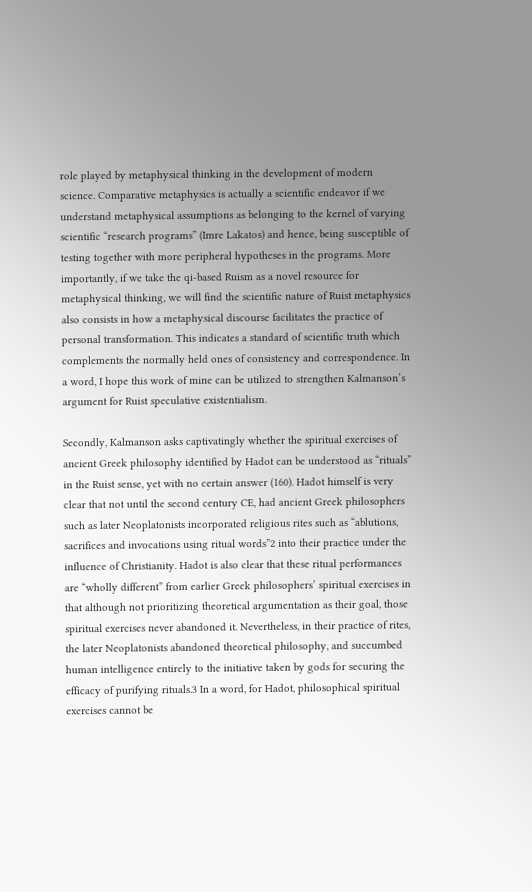role played by metaphysical thinking in the development of modern science. Comparative metaphysics is actually a scientific endeavor if we understand metaphysical assumptions as belonging to the kernel of varying scientific “research programs” (Imre Lakatos) and hence, being susceptible of testing together with more peripheral hypotheses in the programs. More importantly, if we take the qi-based Ruism as a novel resource for metaphysical thinking, we will find the scientific nature of Ruist metaphysics also consists in how a metaphysical discourse facilitates the practice of personal transformation. This indicates a standard of scientific truth which complements the normally held ones of consistency and correspondence. In a word, I hope this work of mine can be utilized to strengthen Kalmanson’s argument for Ruist speculative existentialism.

Secondly, Kalmanson asks captivatingly whether the spiritual exercises of ancient Greek philosophy identified by Hadot can be understood as “rituals” in the Ruist sense, yet with no certain answer (160). Hadot himself is very clear that not until the second century CE, had ancient Greek philosophers such as later Neoplatonists incorporated religious rites such as “ablutions, sacrifices and invocations using ritual words”2 into their practice under the influence of Christianity. Hadot is also clear that these ritual performances are “wholly different” from earlier Greek philosophers’ spiritual exercises in that although not prioritizing theoretical argumentation as their goal, those spiritual exercises never abandoned it. Nevertheless, in their practice of rites, the later Neoplatonists abandoned theoretical philosophy, and succumbed human intelligence entirely to the initiative taken by gods for securing the efficacy of purifying rituals.3 In a word, for Hadot, philosophical spiritual exercises cannot be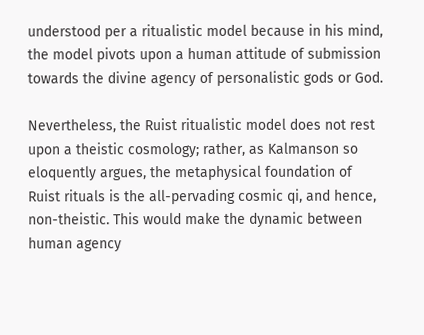understood per a ritualistic model because in his mind, the model pivots upon a human attitude of submission towards the divine agency of personalistic gods or God.

Nevertheless, the Ruist ritualistic model does not rest upon a theistic cosmology; rather, as Kalmanson so eloquently argues, the metaphysical foundation of Ruist rituals is the all-pervading cosmic qi, and hence, non-theistic. This would make the dynamic between human agency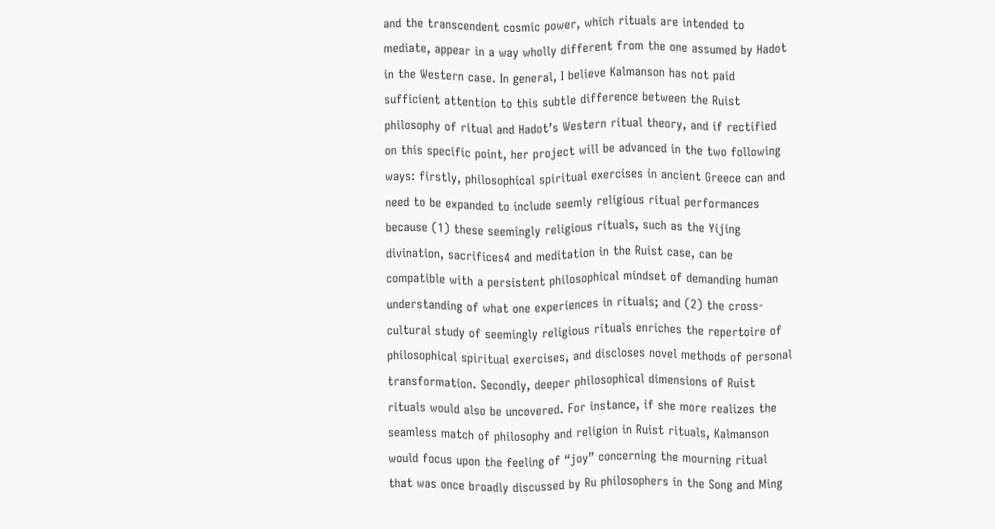and the transcendent cosmic power, which rituals are intended to mediate, appear in a way wholly different from the one assumed by Hadot in the Western case. In general, I believe Kalmanson has not paid sufficient attention to this subtle difference between the Ruist philosophy of ritual and Hadot’s Western ritual theory, and if rectified on this specific point, her project will be advanced in the two following ways: firstly, philosophical spiritual exercises in ancient Greece can and need to be expanded to include seemly religious ritual performances because (1) these seemingly religious rituals, such as the Yijing divination, sacrifices4 and meditation in the Ruist case, can be compatible with a persistent philosophical mindset of demanding human understanding of what one experiences in rituals; and (2) the cross-cultural study of seemingly religious rituals enriches the repertoire of philosophical spiritual exercises, and discloses novel methods of personal transformation. Secondly, deeper philosophical dimensions of Ruist rituals would also be uncovered. For instance, if she more realizes the seamless match of philosophy and religion in Ruist rituals, Kalmanson would focus upon the feeling of “joy” concerning the mourning ritual that was once broadly discussed by Ru philosophers in the Song and Ming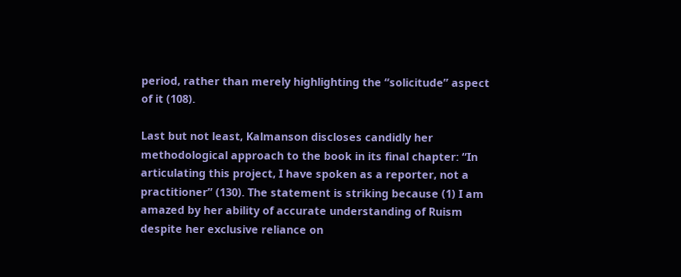period, rather than merely highlighting the “solicitude” aspect of it (108).

Last but not least, Kalmanson discloses candidly her methodological approach to the book in its final chapter: “In articulating this project, I have spoken as a reporter, not a practitioner” (130). The statement is striking because (1) I am amazed by her ability of accurate understanding of Ruism despite her exclusive reliance on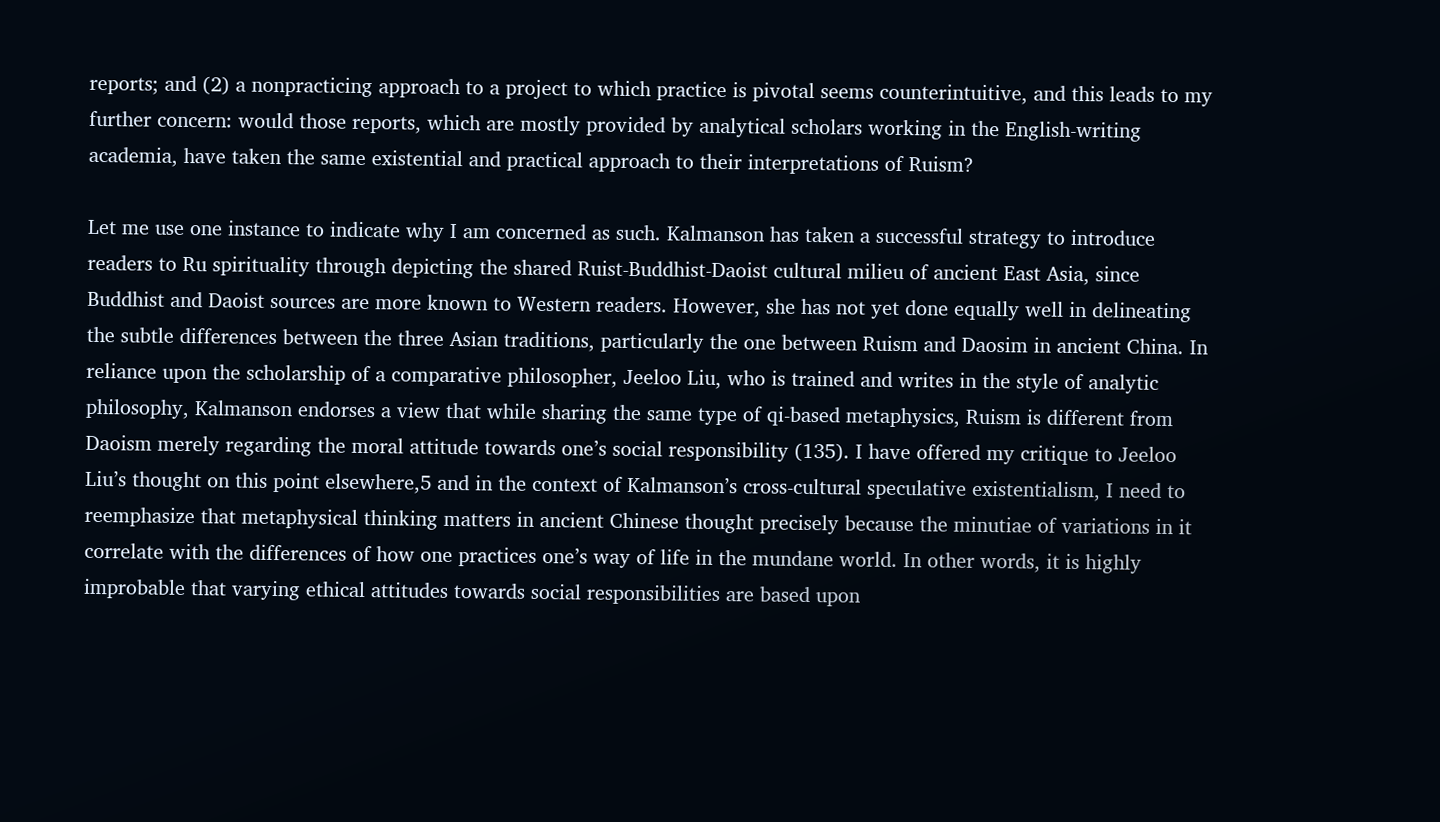reports; and (2) a nonpracticing approach to a project to which practice is pivotal seems counterintuitive, and this leads to my further concern: would those reports, which are mostly provided by analytical scholars working in the English-writing academia, have taken the same existential and practical approach to their interpretations of Ruism?

Let me use one instance to indicate why I am concerned as such. Kalmanson has taken a successful strategy to introduce readers to Ru spirituality through depicting the shared Ruist-Buddhist-Daoist cultural milieu of ancient East Asia, since Buddhist and Daoist sources are more known to Western readers. However, she has not yet done equally well in delineating the subtle differences between the three Asian traditions, particularly the one between Ruism and Daosim in ancient China. In reliance upon the scholarship of a comparative philosopher, Jeeloo Liu, who is trained and writes in the style of analytic philosophy, Kalmanson endorses a view that while sharing the same type of qi-based metaphysics, Ruism is different from Daoism merely regarding the moral attitude towards one’s social responsibility (135). I have offered my critique to Jeeloo Liu’s thought on this point elsewhere,5 and in the context of Kalmanson’s cross-cultural speculative existentialism, I need to reemphasize that metaphysical thinking matters in ancient Chinese thought precisely because the minutiae of variations in it correlate with the differences of how one practices one’s way of life in the mundane world. In other words, it is highly improbable that varying ethical attitudes towards social responsibilities are based upon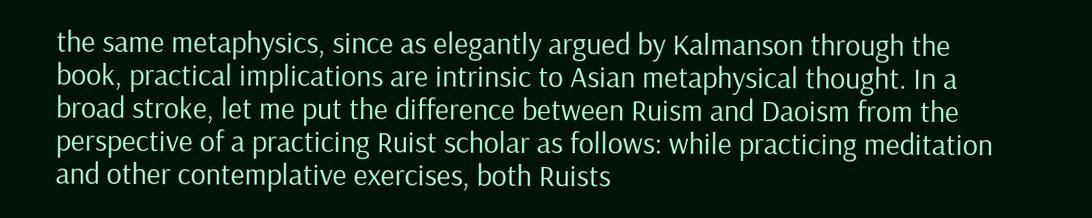the same metaphysics, since as elegantly argued by Kalmanson through the book, practical implications are intrinsic to Asian metaphysical thought. In a broad stroke, let me put the difference between Ruism and Daoism from the perspective of a practicing Ruist scholar as follows: while practicing meditation and other contemplative exercises, both Ruists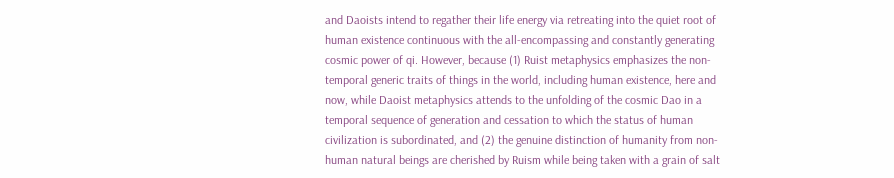and Daoists intend to regather their life energy via retreating into the quiet root of human existence continuous with the all-encompassing and constantly generating cosmic power of qi. However, because (1) Ruist metaphysics emphasizes the non-temporal generic traits of things in the world, including human existence, here and now, while Daoist metaphysics attends to the unfolding of the cosmic Dao in a temporal sequence of generation and cessation to which the status of human civilization is subordinated, and (2) the genuine distinction of humanity from non-human natural beings are cherished by Ruism while being taken with a grain of salt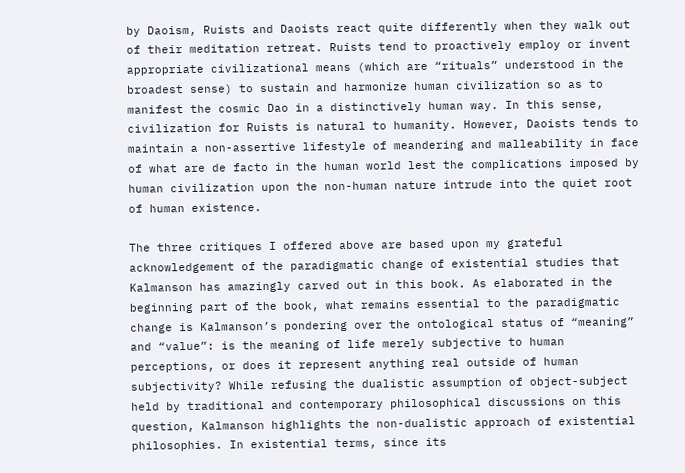by Daoism, Ruists and Daoists react quite differently when they walk out of their meditation retreat. Ruists tend to proactively employ or invent appropriate civilizational means (which are “rituals” understood in the broadest sense) to sustain and harmonize human civilization so as to manifest the cosmic Dao in a distinctively human way. In this sense, civilization for Ruists is natural to humanity. However, Daoists tends to maintain a non-assertive lifestyle of meandering and malleability in face of what are de facto in the human world lest the complications imposed by human civilization upon the non-human nature intrude into the quiet root of human existence.

The three critiques I offered above are based upon my grateful acknowledgement of the paradigmatic change of existential studies that Kalmanson has amazingly carved out in this book. As elaborated in the beginning part of the book, what remains essential to the paradigmatic change is Kalmanson’s pondering over the ontological status of “meaning” and “value”: is the meaning of life merely subjective to human perceptions, or does it represent anything real outside of human subjectivity? While refusing the dualistic assumption of object-subject held by traditional and contemporary philosophical discussions on this question, Kalmanson highlights the non-dualistic approach of existential philosophies. In existential terms, since its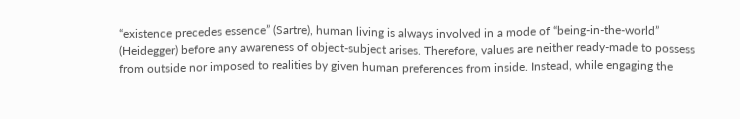“existence precedes essence” (Sartre), human living is always involved in a mode of “being-in-the-world” (Heidegger) before any awareness of object-subject arises. Therefore, values are neither ready-made to possess from outside nor imposed to realities by given human preferences from inside. Instead, while engaging the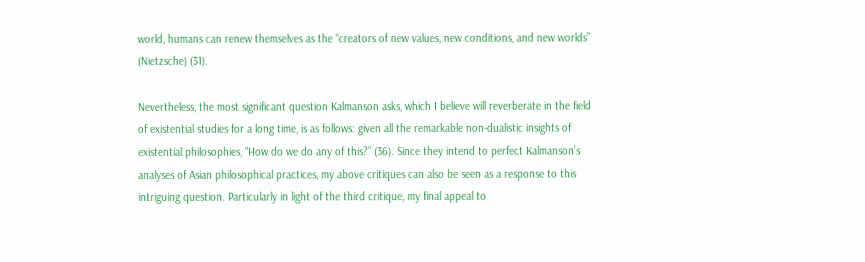world, humans can renew themselves as the “creators of new values, new conditions, and new worlds” (Nietzsche) (31).

Nevertheless, the most significant question Kalmanson asks, which I believe will reverberate in the field of existential studies for a long time, is as follows: given all the remarkable non-dualistic insights of existential philosophies, “How do we do any of this?” (36). Since they intend to perfect Kalmanson’s analyses of Asian philosophical practices, my above critiques can also be seen as a response to this intriguing question. Particularly in light of the third critique, my final appeal to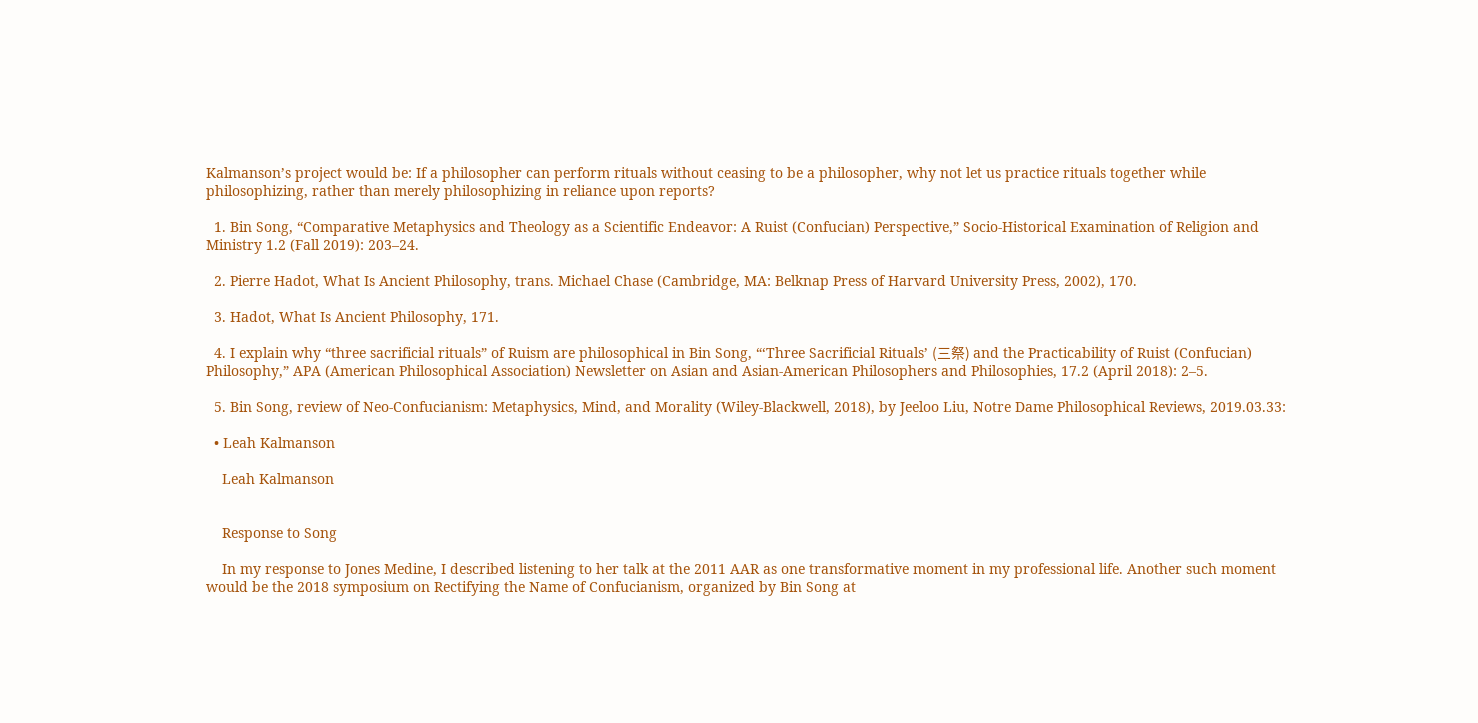Kalmanson’s project would be: If a philosopher can perform rituals without ceasing to be a philosopher, why not let us practice rituals together while philosophizing, rather than merely philosophizing in reliance upon reports?

  1. Bin Song, “Comparative Metaphysics and Theology as a Scientific Endeavor: A Ruist (Confucian) Perspective,” Socio-Historical Examination of Religion and Ministry 1.2 (Fall 2019): 203–24.

  2. Pierre Hadot, What Is Ancient Philosophy, trans. Michael Chase (Cambridge, MA: Belknap Press of Harvard University Press, 2002), 170.

  3. Hadot, What Is Ancient Philosophy, 171.

  4. I explain why “three sacrificial rituals” of Ruism are philosophical in Bin Song, “‘Three Sacrificial Rituals’ (三祭) and the Practicability of Ruist (Confucian) Philosophy,” APA (American Philosophical Association) Newsletter on Asian and Asian-American Philosophers and Philosophies, 17.2 (April 2018): 2–5.

  5. Bin Song, review of Neo-Confucianism: Metaphysics, Mind, and Morality (Wiley-Blackwell, 2018), by Jeeloo Liu, Notre Dame Philosophical Reviews, 2019.03.33:

  • Leah Kalmanson

    Leah Kalmanson


    Response to Song

    In my response to Jones Medine, I described listening to her talk at the 2011 AAR as one transformative moment in my professional life. Another such moment would be the 2018 symposium on Rectifying the Name of Confucianism, organized by Bin Song at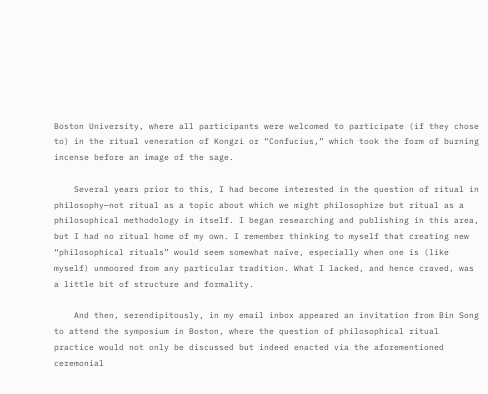Boston University, where all participants were welcomed to participate (if they chose to) in the ritual veneration of Kongzi or “Confucius,” which took the form of burning incense before an image of the sage.

    Several years prior to this, I had become interested in the question of ritual in philosophy—not ritual as a topic about which we might philosophize but ritual as a philosophical methodology in itself. I began researching and publishing in this area, but I had no ritual home of my own. I remember thinking to myself that creating new “philosophical rituals” would seem somewhat naïve, especially when one is (like myself) unmoored from any particular tradition. What I lacked, and hence craved, was a little bit of structure and formality.

    And then, serendipitously, in my email inbox appeared an invitation from Bin Song to attend the symposium in Boston, where the question of philosophical ritual practice would not only be discussed but indeed enacted via the aforementioned ceremonial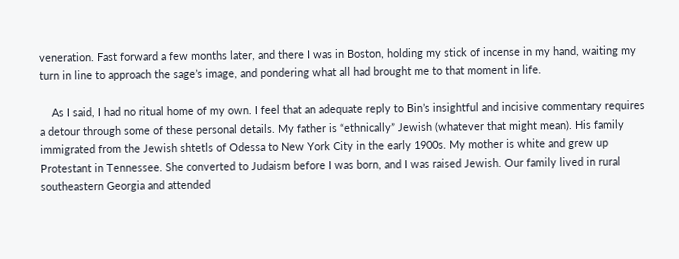veneration. Fast forward a few months later, and there I was in Boston, holding my stick of incense in my hand, waiting my turn in line to approach the sage’s image, and pondering what all had brought me to that moment in life.

    As I said, I had no ritual home of my own. I feel that an adequate reply to Bin’s insightful and incisive commentary requires a detour through some of these personal details. My father is “ethnically” Jewish (whatever that might mean). His family immigrated from the Jewish shtetls of Odessa to New York City in the early 1900s. My mother is white and grew up Protestant in Tennessee. She converted to Judaism before I was born, and I was raised Jewish. Our family lived in rural southeastern Georgia and attended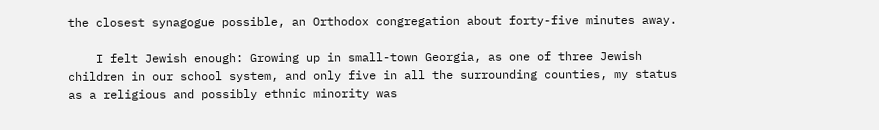the closest synagogue possible, an Orthodox congregation about forty-five minutes away.

    I felt Jewish enough: Growing up in small-town Georgia, as one of three Jewish children in our school system, and only five in all the surrounding counties, my status as a religious and possibly ethnic minority was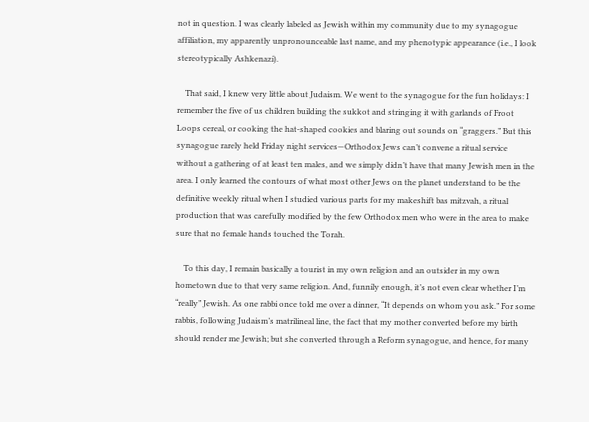not in question. I was clearly labeled as Jewish within my community due to my synagogue affiliation, my apparently unpronounceable last name, and my phenotypic appearance (i.e., I look stereotypically Ashkenazi).

    That said, I knew very little about Judaism. We went to the synagogue for the fun holidays: I remember the five of us children building the sukkot and stringing it with garlands of Froot Loops cereal, or cooking the hat-shaped cookies and blaring out sounds on “graggers.” But this synagogue rarely held Friday night services—Orthodox Jews can’t convene a ritual service without a gathering of at least ten males, and we simply didn’t have that many Jewish men in the area. I only learned the contours of what most other Jews on the planet understand to be the definitive weekly ritual when I studied various parts for my makeshift bas mitzvah, a ritual production that was carefully modified by the few Orthodox men who were in the area to make sure that no female hands touched the Torah.

    To this day, I remain basically a tourist in my own religion and an outsider in my own hometown due to that very same religion. And, funnily enough, it’s not even clear whether I’m “really” Jewish. As one rabbi once told me over a dinner, “It depends on whom you ask.” For some rabbis, following Judaism’s matrilineal line, the fact that my mother converted before my birth should render me Jewish; but she converted through a Reform synagogue, and hence, for many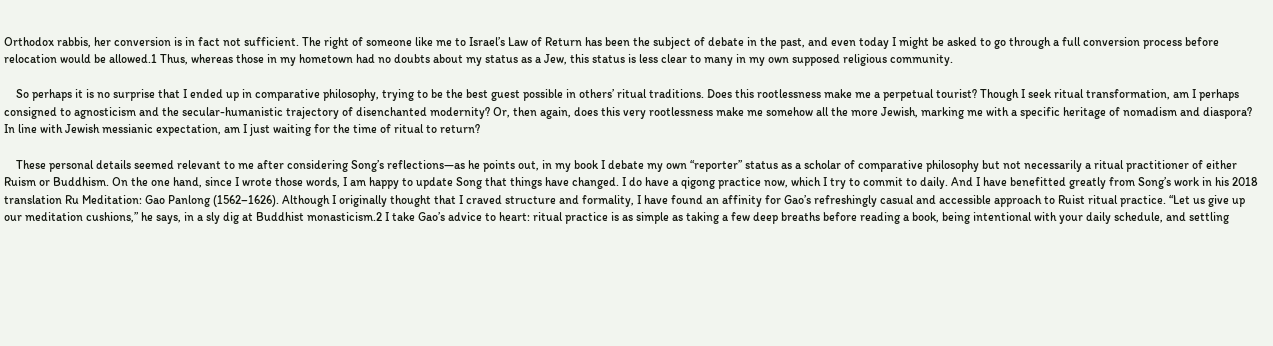Orthodox rabbis, her conversion is in fact not sufficient. The right of someone like me to Israel’s Law of Return has been the subject of debate in the past, and even today I might be asked to go through a full conversion process before relocation would be allowed.1 Thus, whereas those in my hometown had no doubts about my status as a Jew, this status is less clear to many in my own supposed religious community.

    So perhaps it is no surprise that I ended up in comparative philosophy, trying to be the best guest possible in others’ ritual traditions. Does this rootlessness make me a perpetual tourist? Though I seek ritual transformation, am I perhaps consigned to agnosticism and the secular-humanistic trajectory of disenchanted modernity? Or, then again, does this very rootlessness make me somehow all the more Jewish, marking me with a specific heritage of nomadism and diaspora? In line with Jewish messianic expectation, am I just waiting for the time of ritual to return?

    These personal details seemed relevant to me after considering Song’s reflections—as he points out, in my book I debate my own “reporter” status as a scholar of comparative philosophy but not necessarily a ritual practitioner of either Ruism or Buddhism. On the one hand, since I wrote those words, I am happy to update Song that things have changed. I do have a qigong practice now, which I try to commit to daily. And I have benefitted greatly from Song’s work in his 2018 translation Ru Meditation: Gao Panlong (1562–1626). Although I originally thought that I craved structure and formality, I have found an affinity for Gao’s refreshingly casual and accessible approach to Ruist ritual practice. “Let us give up our meditation cushions,” he says, in a sly dig at Buddhist monasticism.2 I take Gao’s advice to heart: ritual practice is as simple as taking a few deep breaths before reading a book, being intentional with your daily schedule, and settling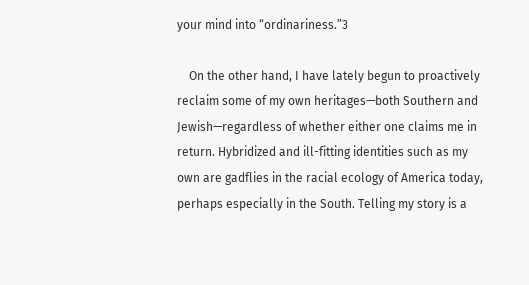your mind into “ordinariness.”3

    On the other hand, I have lately begun to proactively reclaim some of my own heritages—both Southern and Jewish—regardless of whether either one claims me in return. Hybridized and ill-fitting identities such as my own are gadflies in the racial ecology of America today, perhaps especially in the South. Telling my story is a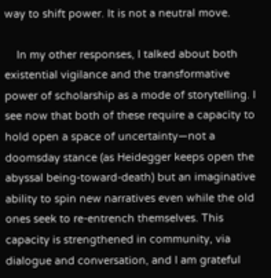way to shift power. It is not a neutral move.

    In my other responses, I talked about both existential vigilance and the transformative power of scholarship as a mode of storytelling. I see now that both of these require a capacity to hold open a space of uncertainty—not a doomsday stance (as Heidegger keeps open the abyssal being-toward-death) but an imaginative ability to spin new narratives even while the old ones seek to re-entrench themselves. This capacity is strengthened in community, via dialogue and conversation, and I am grateful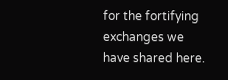for the fortifying exchanges we have shared here.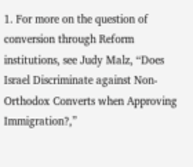1. For more on the question of conversion through Reform institutions, see Judy Malz, “Does Israel Discriminate against Non-Orthodox Converts when Approving Immigration?,”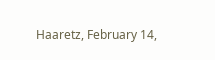Haaretz, February 14,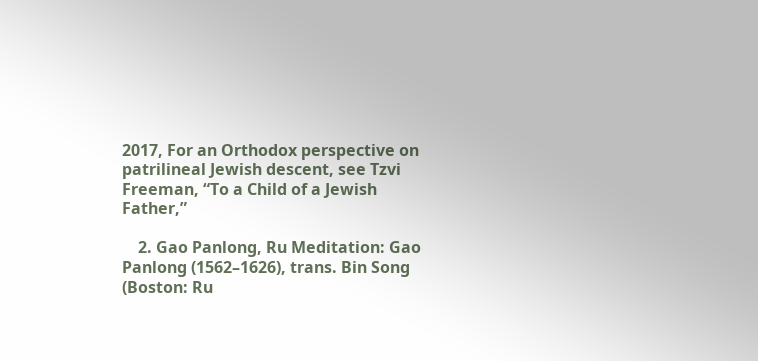2017, For an Orthodox perspective on patrilineal Jewish descent, see Tzvi Freeman, “To a Child of a Jewish Father,”

    2. Gao Panlong, Ru Meditation: Gao Panlong (1562–1626), trans. Bin Song (Boston: Ru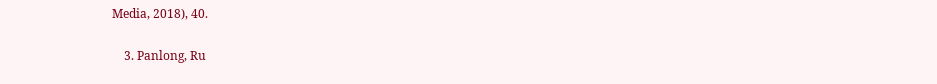Media, 2018), 40.

    3. Panlong, Ru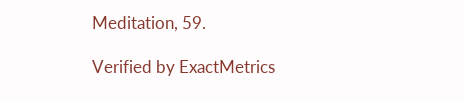Meditation, 59.

Verified by ExactMetrics